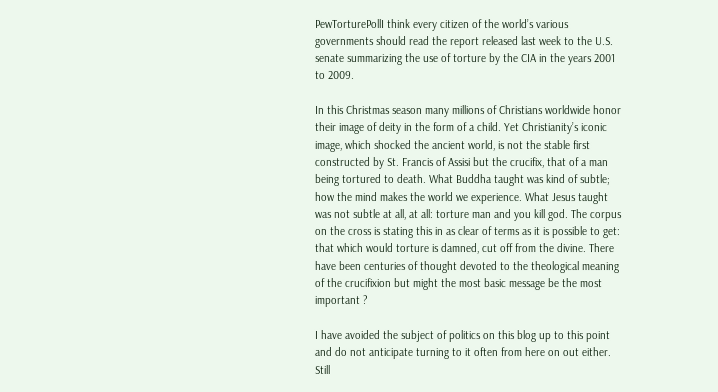PewTorturePollI think every citizen of the world’s various governments should read the report released last week to the U.S. senate summarizing the use of torture by the CIA in the years 2001 to 2009.

In this Christmas season many millions of Christians worldwide honor their image of deity in the form of a child. Yet Christianity’s iconic image, which shocked the ancient world, is not the stable first constructed by St. Francis of Assisi but the crucifix, that of a man being tortured to death. What Buddha taught was kind of subtle; how the mind makes the world we experience. What Jesus taught was not subtle at all, at all: torture man and you kill god. The corpus on the cross is stating this in as clear of terms as it is possible to get: that which would torture is damned, cut off from the divine. There have been centuries of thought devoted to the theological meaning of the crucifixion but might the most basic message be the most important ?

I have avoided the subject of politics on this blog up to this point and do not anticipate turning to it often from here on out either. Still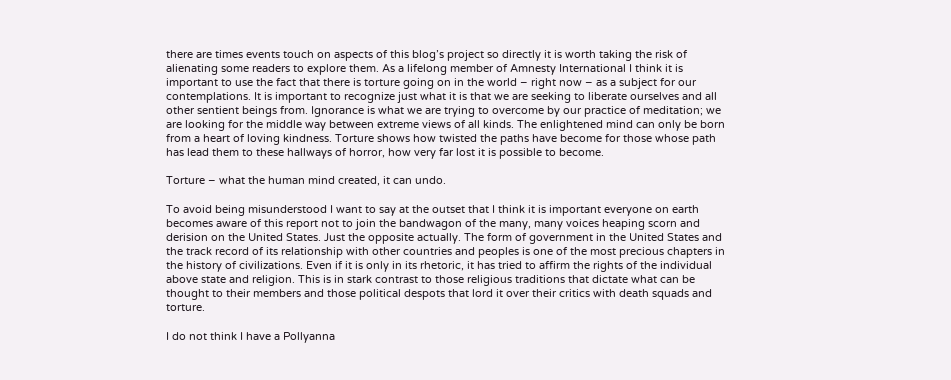there are times events touch on aspects of this blog’s project so directly it is worth taking the risk of alienating some readers to explore them. As a lifelong member of Amnesty International I think it is important to use the fact that there is torture going on in the world – right now – as a subject for our contemplations. It is important to recognize just what it is that we are seeking to liberate ourselves and all other sentient beings from. Ignorance is what we are trying to overcome by our practice of meditation; we are looking for the middle way between extreme views of all kinds. The enlightened mind can only be born from a heart of loving kindness. Torture shows how twisted the paths have become for those whose path has lead them to these hallways of horror, how very far lost it is possible to become.

Torture – what the human mind created, it can undo.

To avoid being misunderstood I want to say at the outset that I think it is important everyone on earth becomes aware of this report not to join the bandwagon of the many, many voices heaping scorn and derision on the United States. Just the opposite actually. The form of government in the United States and the track record of its relationship with other countries and peoples is one of the most precious chapters in the history of civilizations. Even if it is only in its rhetoric, it has tried to affirm the rights of the individual above state and religion. This is in stark contrast to those religious traditions that dictate what can be thought to their members and those political despots that lord it over their critics with death squads and torture.

I do not think I have a Pollyanna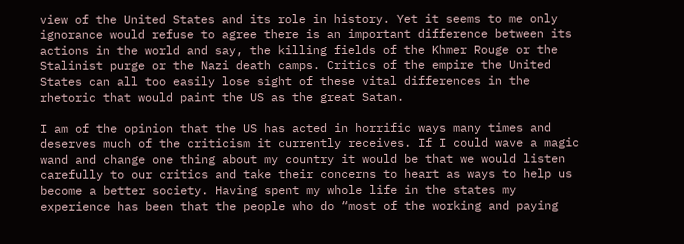view of the United States and its role in history. Yet it seems to me only ignorance would refuse to agree there is an important difference between its actions in the world and say, the killing fields of the Khmer Rouge or the Stalinist purge or the Nazi death camps. Critics of the empire the United States can all too easily lose sight of these vital differences in the rhetoric that would paint the US as the great Satan.

I am of the opinion that the US has acted in horrific ways many times and deserves much of the criticism it currently receives. If I could wave a magic wand and change one thing about my country it would be that we would listen carefully to our critics and take their concerns to heart as ways to help us become a better society. Having spent my whole life in the states my experience has been that the people who do “most of the working and paying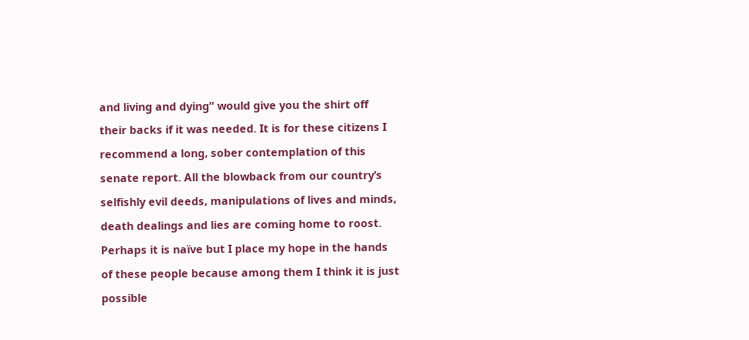and living and dying” would give you the shirt off their backs if it was needed. It is for these citizens I recommend a long, sober contemplation of this senate report. All the blowback from our country’s selfishly evil deeds, manipulations of lives and minds, death dealings and lies are coming home to roost. Perhaps it is naïve but I place my hope in the hands of these people because among them I think it is just possible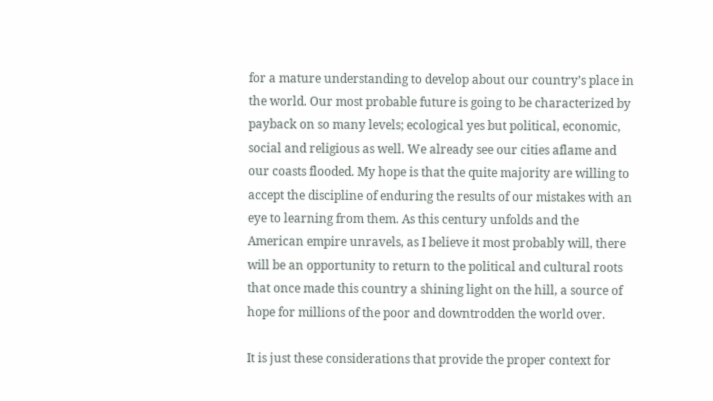for a mature understanding to develop about our country’s place in the world. Our most probable future is going to be characterized by payback on so many levels; ecological yes but political, economic, social and religious as well. We already see our cities aflame and our coasts flooded. My hope is that the quite majority are willing to accept the discipline of enduring the results of our mistakes with an eye to learning from them. As this century unfolds and the American empire unravels, as I believe it most probably will, there will be an opportunity to return to the political and cultural roots that once made this country a shining light on the hill, a source of hope for millions of the poor and downtrodden the world over.

It is just these considerations that provide the proper context for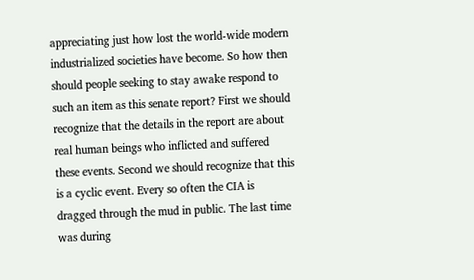appreciating just how lost the world-wide modern industrialized societies have become. So how then should people seeking to stay awake respond to such an item as this senate report? First we should recognize that the details in the report are about real human beings who inflicted and suffered these events. Second we should recognize that this is a cyclic event. Every so often the CIA is dragged through the mud in public. The last time was during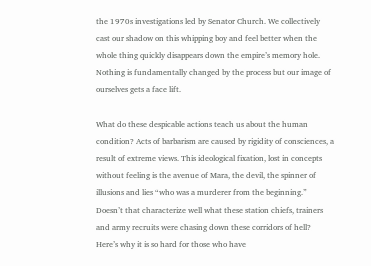the 1970s investigations led by Senator Church. We collectively cast our shadow on this whipping boy and feel better when the whole thing quickly disappears down the empire’s memory hole. Nothing is fundamentally changed by the process but our image of ourselves gets a face lift.

What do these despicable actions teach us about the human condition? Acts of barbarism are caused by rigidity of consciences, a result of extreme views. This ideological fixation, lost in concepts without feeling is the avenue of Mara, the devil, the spinner of illusions and lies “who was a murderer from the beginning.” Doesn’t that characterize well what these station chiefs, trainers and army recruits were chasing down these corridors of hell? Here’s why it is so hard for those who have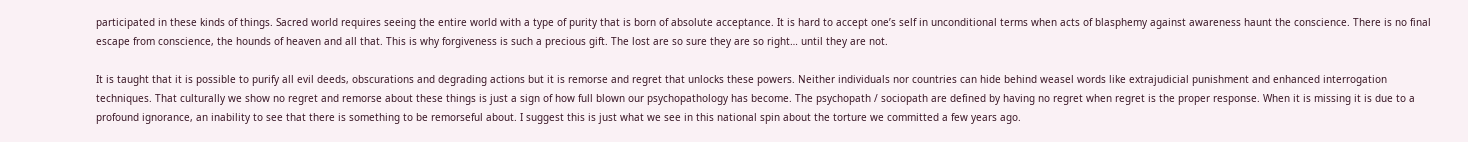participated in these kinds of things. Sacred world requires seeing the entire world with a type of purity that is born of absolute acceptance. It is hard to accept one’s self in unconditional terms when acts of blasphemy against awareness haunt the conscience. There is no final escape from conscience, the hounds of heaven and all that. This is why forgiveness is such a precious gift. The lost are so sure they are so right… until they are not.

It is taught that it is possible to purify all evil deeds, obscurations and degrading actions but it is remorse and regret that unlocks these powers. Neither individuals nor countries can hide behind weasel words like extrajudicial punishment and enhanced interrogation techniques. That culturally we show no regret and remorse about these things is just a sign of how full blown our psychopathology has become. The psychopath / sociopath are defined by having no regret when regret is the proper response. When it is missing it is due to a profound ignorance, an inability to see that there is something to be remorseful about. I suggest this is just what we see in this national spin about the torture we committed a few years ago.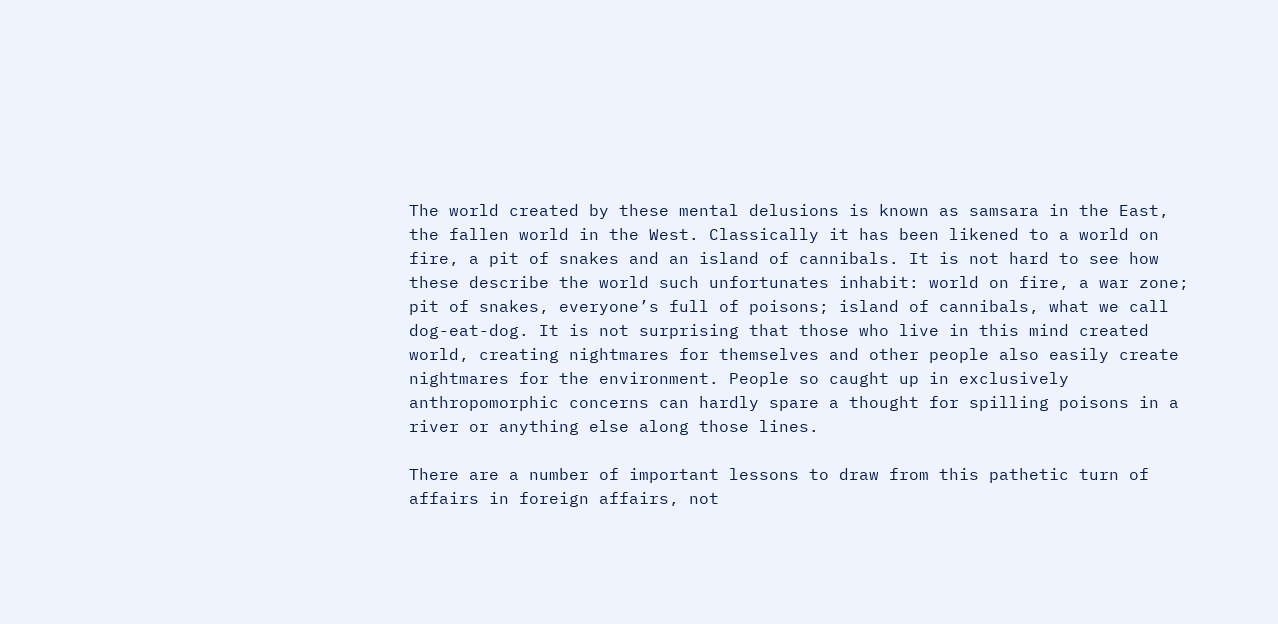The world created by these mental delusions is known as samsara in the East, the fallen world in the West. Classically it has been likened to a world on fire, a pit of snakes and an island of cannibals. It is not hard to see how these describe the world such unfortunates inhabit: world on fire, a war zone; pit of snakes, everyone’s full of poisons; island of cannibals, what we call dog-eat-dog. It is not surprising that those who live in this mind created world, creating nightmares for themselves and other people also easily create nightmares for the environment. People so caught up in exclusively anthropomorphic concerns can hardly spare a thought for spilling poisons in a river or anything else along those lines.

There are a number of important lessons to draw from this pathetic turn of affairs in foreign affairs, not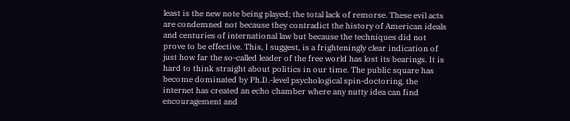least is the new note being played; the total lack of remorse. These evil acts are condemned not because they contradict the history of American ideals and centuries of international law but because the techniques did not prove to be effective. This, I suggest, is a frighteningly clear indication of just how far the so-called leader of the free world has lost its bearings. It is hard to think straight about politics in our time. The public square has become dominated by Ph.D.-level psychological spin-doctoring, the internet has created an echo chamber where any nutty idea can find encouragement and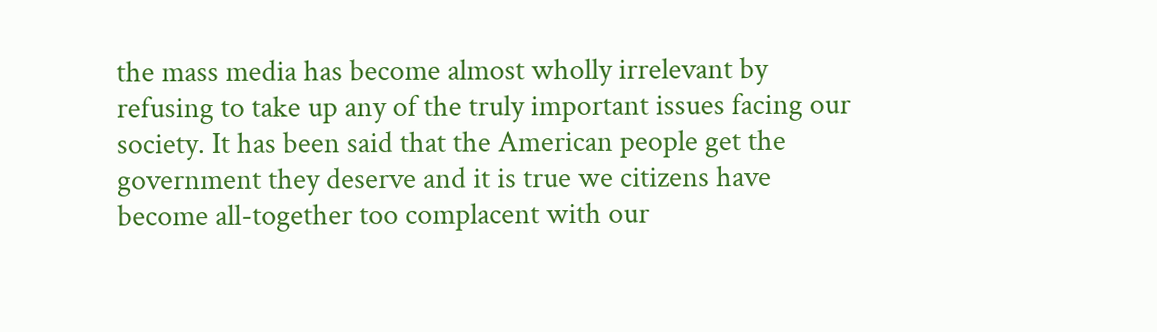the mass media has become almost wholly irrelevant by refusing to take up any of the truly important issues facing our society. It has been said that the American people get the government they deserve and it is true we citizens have become all-together too complacent with our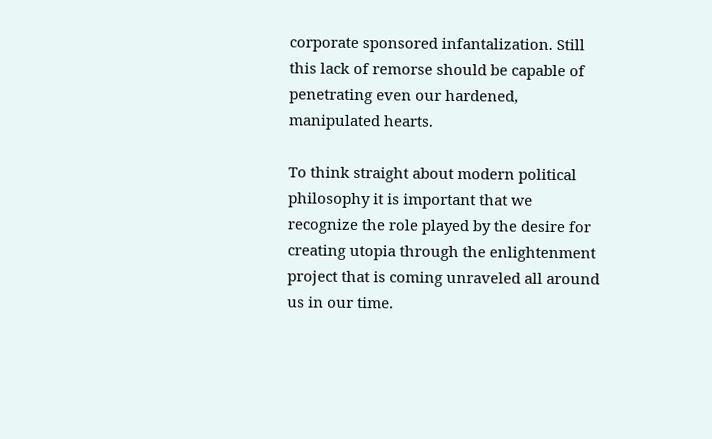corporate sponsored infantalization. Still this lack of remorse should be capable of penetrating even our hardened, manipulated hearts.

To think straight about modern political philosophy it is important that we recognize the role played by the desire for creating utopia through the enlightenment project that is coming unraveled all around us in our time.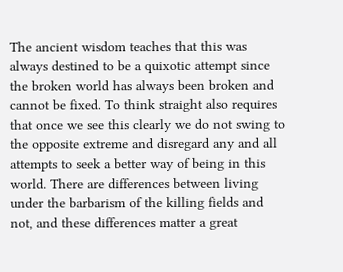The ancient wisdom teaches that this was always destined to be a quixotic attempt since the broken world has always been broken and cannot be fixed. To think straight also requires that once we see this clearly we do not swing to the opposite extreme and disregard any and all attempts to seek a better way of being in this world. There are differences between living under the barbarism of the killing fields and not, and these differences matter a great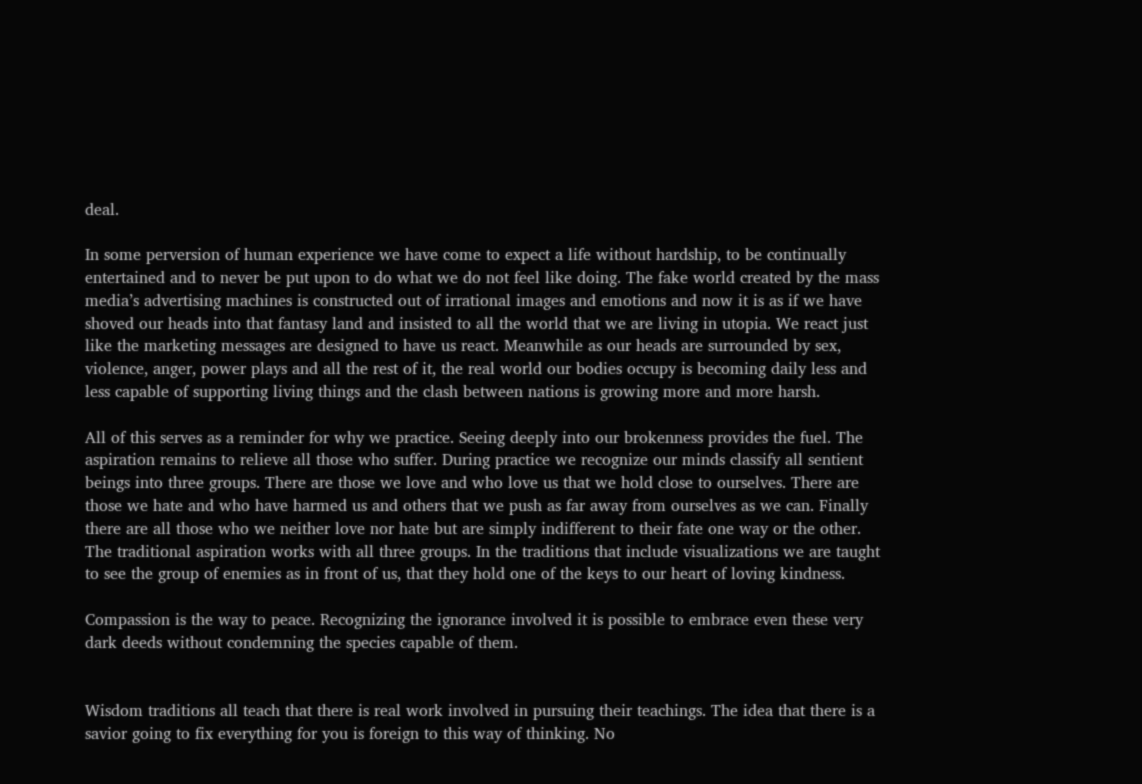deal.

In some perversion of human experience we have come to expect a life without hardship, to be continually entertained and to never be put upon to do what we do not feel like doing. The fake world created by the mass media’s advertising machines is constructed out of irrational images and emotions and now it is as if we have shoved our heads into that fantasy land and insisted to all the world that we are living in utopia. We react just like the marketing messages are designed to have us react. Meanwhile as our heads are surrounded by sex, violence, anger, power plays and all the rest of it, the real world our bodies occupy is becoming daily less and less capable of supporting living things and the clash between nations is growing more and more harsh.

All of this serves as a reminder for why we practice. Seeing deeply into our brokenness provides the fuel. The aspiration remains to relieve all those who suffer. During practice we recognize our minds classify all sentient beings into three groups. There are those we love and who love us that we hold close to ourselves. There are those we hate and who have harmed us and others that we push as far away from ourselves as we can. Finally there are all those who we neither love nor hate but are simply indifferent to their fate one way or the other. The traditional aspiration works with all three groups. In the traditions that include visualizations we are taught to see the group of enemies as in front of us, that they hold one of the keys to our heart of loving kindness.

Compassion is the way to peace. Recognizing the ignorance involved it is possible to embrace even these very dark deeds without condemning the species capable of them.


Wisdom traditions all teach that there is real work involved in pursuing their teachings. The idea that there is a savior going to fix everything for you is foreign to this way of thinking. No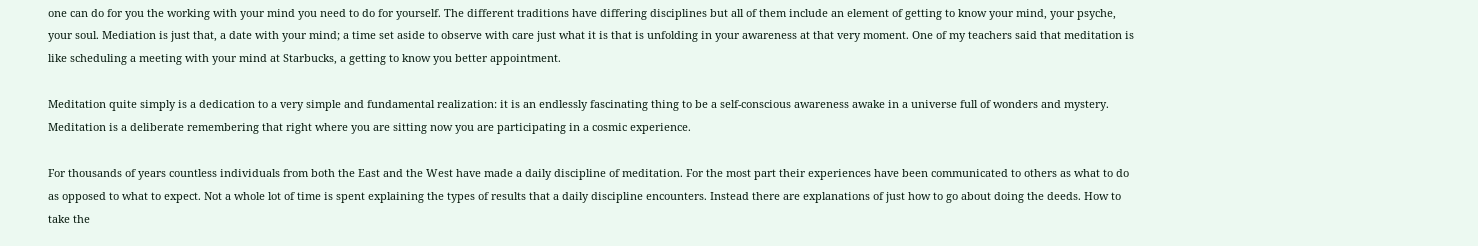one can do for you the working with your mind you need to do for yourself. The different traditions have differing disciplines but all of them include an element of getting to know your mind, your psyche, your soul. Mediation is just that, a date with your mind; a time set aside to observe with care just what it is that is unfolding in your awareness at that very moment. One of my teachers said that meditation is like scheduling a meeting with your mind at Starbucks, a getting to know you better appointment.

Meditation quite simply is a dedication to a very simple and fundamental realization: it is an endlessly fascinating thing to be a self-conscious awareness awake in a universe full of wonders and mystery. Meditation is a deliberate remembering that right where you are sitting now you are participating in a cosmic experience.

For thousands of years countless individuals from both the East and the West have made a daily discipline of meditation. For the most part their experiences have been communicated to others as what to do as opposed to what to expect. Not a whole lot of time is spent explaining the types of results that a daily discipline encounters. Instead there are explanations of just how to go about doing the deeds. How to take the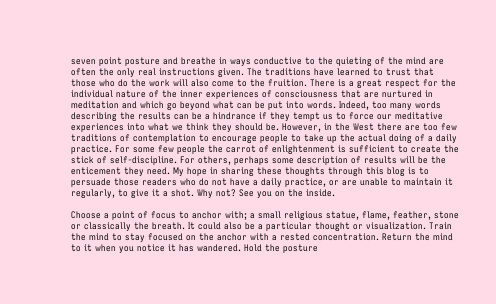seven point posture and breathe in ways conductive to the quieting of the mind are often the only real instructions given. The traditions have learned to trust that those who do the work will also come to the fruition. There is a great respect for the individual nature of the inner experiences of consciousness that are nurtured in meditation and which go beyond what can be put into words. Indeed, too many words describing the results can be a hindrance if they tempt us to force our meditative experiences into what we think they should be. However, in the West there are too few traditions of contemplation to encourage people to take up the actual doing of a daily practice. For some few people the carrot of enlightenment is sufficient to create the stick of self-discipline. For others, perhaps some description of results will be the enticement they need. My hope in sharing these thoughts through this blog is to persuade those readers who do not have a daily practice, or are unable to maintain it regularly, to give it a shot. Why not? See you on the inside.

Choose a point of focus to anchor with; a small religious statue, flame, feather, stone or classically the breath. It could also be a particular thought or visualization. Train the mind to stay focused on the anchor with a rested concentration. Return the mind to it when you notice it has wandered. Hold the posture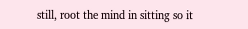still, root the mind in sitting so it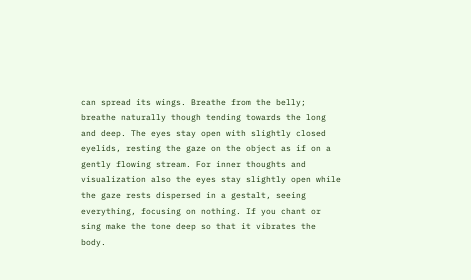can spread its wings. Breathe from the belly; breathe naturally though tending towards the long and deep. The eyes stay open with slightly closed eyelids, resting the gaze on the object as if on a gently flowing stream. For inner thoughts and visualization also the eyes stay slightly open while the gaze rests dispersed in a gestalt, seeing everything, focusing on nothing. If you chant or sing make the tone deep so that it vibrates the body.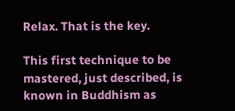Relax. That is the key.

This first technique to be mastered, just described, is known in Buddhism as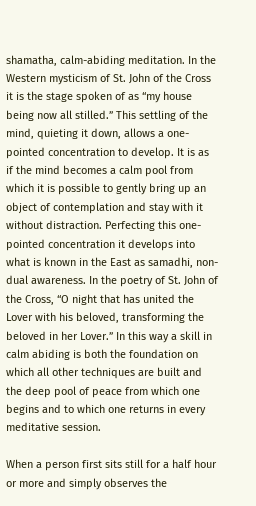shamatha, calm-abiding meditation. In the Western mysticism of St. John of the Cross it is the stage spoken of as “my house being now all stilled.” This settling of the mind, quieting it down, allows a one-pointed concentration to develop. It is as if the mind becomes a calm pool from which it is possible to gently bring up an object of contemplation and stay with it without distraction. Perfecting this one-pointed concentration it develops into what is known in the East as samadhi, non-dual awareness. In the poetry of St. John of the Cross, “O night that has united the Lover with his beloved, transforming the beloved in her Lover.” In this way a skill in calm abiding is both the foundation on which all other techniques are built and the deep pool of peace from which one begins and to which one returns in every meditative session.

When a person first sits still for a half hour or more and simply observes the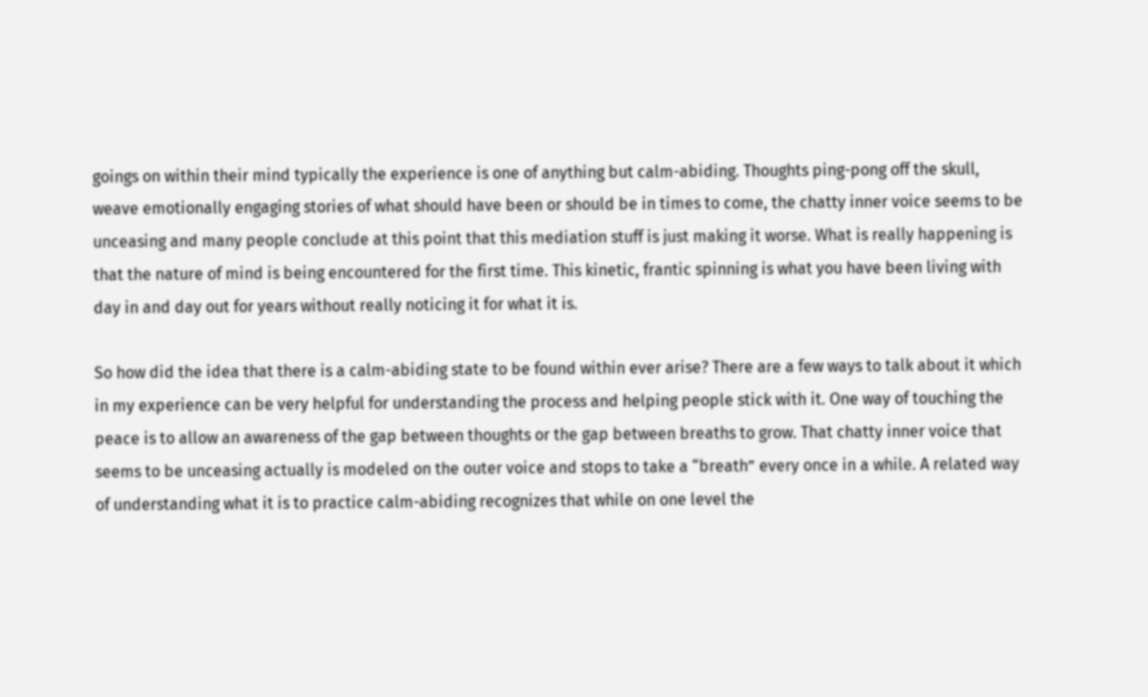goings on within their mind typically the experience is one of anything but calm-abiding. Thoughts ping-pong off the skull, weave emotionally engaging stories of what should have been or should be in times to come, the chatty inner voice seems to be unceasing and many people conclude at this point that this mediation stuff is just making it worse. What is really happening is that the nature of mind is being encountered for the first time. This kinetic, frantic spinning is what you have been living with day in and day out for years without really noticing it for what it is.

So how did the idea that there is a calm-abiding state to be found within ever arise? There are a few ways to talk about it which in my experience can be very helpful for understanding the process and helping people stick with it. One way of touching the peace is to allow an awareness of the gap between thoughts or the gap between breaths to grow. That chatty inner voice that seems to be unceasing actually is modeled on the outer voice and stops to take a “breath” every once in a while. A related way of understanding what it is to practice calm-abiding recognizes that while on one level the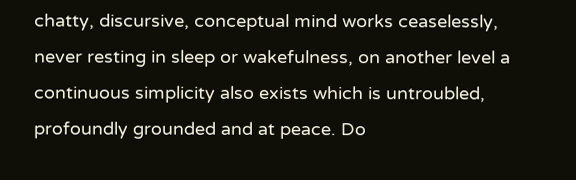chatty, discursive, conceptual mind works ceaselessly, never resting in sleep or wakefulness, on another level a continuous simplicity also exists which is untroubled, profoundly grounded and at peace. Do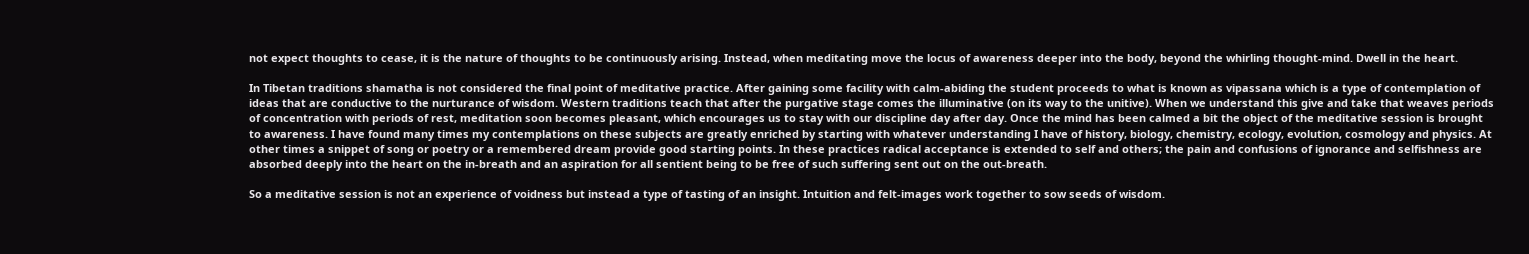not expect thoughts to cease, it is the nature of thoughts to be continuously arising. Instead, when meditating move the locus of awareness deeper into the body, beyond the whirling thought-mind. Dwell in the heart.

In Tibetan traditions shamatha is not considered the final point of meditative practice. After gaining some facility with calm-abiding the student proceeds to what is known as vipassana which is a type of contemplation of ideas that are conductive to the nurturance of wisdom. Western traditions teach that after the purgative stage comes the illuminative (on its way to the unitive). When we understand this give and take that weaves periods of concentration with periods of rest, meditation soon becomes pleasant, which encourages us to stay with our discipline day after day. Once the mind has been calmed a bit the object of the meditative session is brought to awareness. I have found many times my contemplations on these subjects are greatly enriched by starting with whatever understanding I have of history, biology, chemistry, ecology, evolution, cosmology and physics. At other times a snippet of song or poetry or a remembered dream provide good starting points. In these practices radical acceptance is extended to self and others; the pain and confusions of ignorance and selfishness are absorbed deeply into the heart on the in-breath and an aspiration for all sentient being to be free of such suffering sent out on the out-breath.

So a meditative session is not an experience of voidness but instead a type of tasting of an insight. Intuition and felt-images work together to sow seeds of wisdom.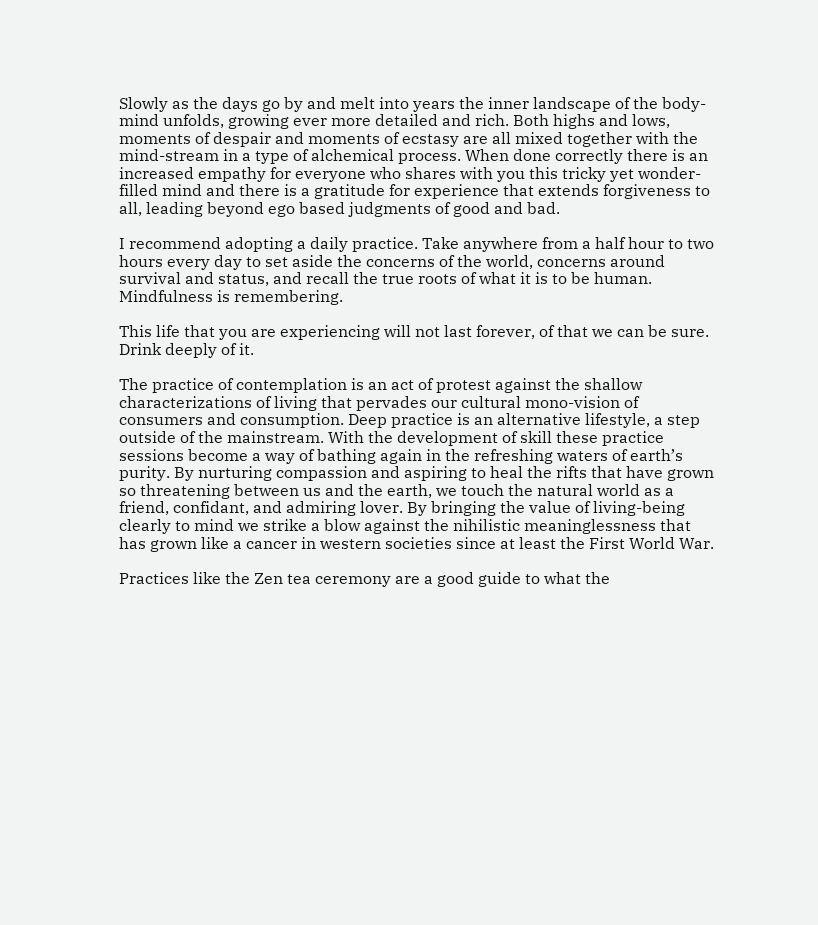Slowly as the days go by and melt into years the inner landscape of the body-mind unfolds, growing ever more detailed and rich. Both highs and lows, moments of despair and moments of ecstasy are all mixed together with the mind-stream in a type of alchemical process. When done correctly there is an increased empathy for everyone who shares with you this tricky yet wonder-filled mind and there is a gratitude for experience that extends forgiveness to all, leading beyond ego based judgments of good and bad.

I recommend adopting a daily practice. Take anywhere from a half hour to two hours every day to set aside the concerns of the world, concerns around survival and status, and recall the true roots of what it is to be human. Mindfulness is remembering.

This life that you are experiencing will not last forever, of that we can be sure. Drink deeply of it.

The practice of contemplation is an act of protest against the shallow characterizations of living that pervades our cultural mono-vision of consumers and consumption. Deep practice is an alternative lifestyle, a step outside of the mainstream. With the development of skill these practice sessions become a way of bathing again in the refreshing waters of earth’s purity. By nurturing compassion and aspiring to heal the rifts that have grown so threatening between us and the earth, we touch the natural world as a friend, confidant, and admiring lover. By bringing the value of living-being clearly to mind we strike a blow against the nihilistic meaninglessness that has grown like a cancer in western societies since at least the First World War.

Practices like the Zen tea ceremony are a good guide to what the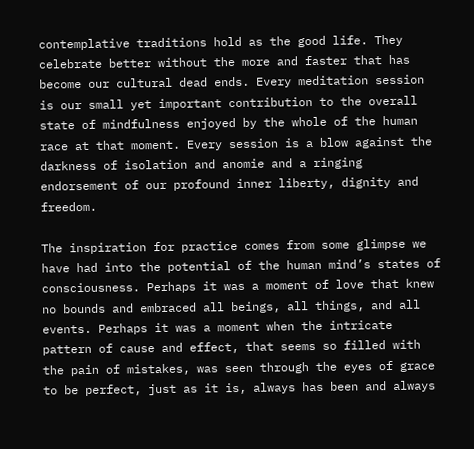contemplative traditions hold as the good life. They celebrate better without the more and faster that has become our cultural dead ends. Every meditation session is our small yet important contribution to the overall state of mindfulness enjoyed by the whole of the human race at that moment. Every session is a blow against the darkness of isolation and anomie and a ringing endorsement of our profound inner liberty, dignity and freedom.

The inspiration for practice comes from some glimpse we have had into the potential of the human mind’s states of consciousness. Perhaps it was a moment of love that knew no bounds and embraced all beings, all things, and all events. Perhaps it was a moment when the intricate pattern of cause and effect, that seems so filled with the pain of mistakes, was seen through the eyes of grace to be perfect, just as it is, always has been and always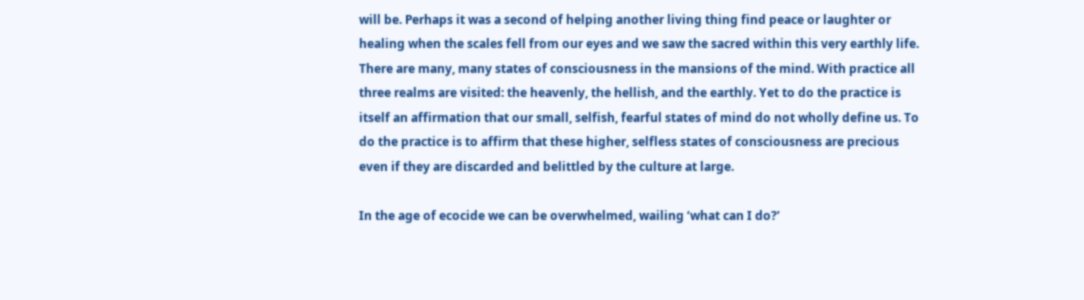will be. Perhaps it was a second of helping another living thing find peace or laughter or healing when the scales fell from our eyes and we saw the sacred within this very earthly life. There are many, many states of consciousness in the mansions of the mind. With practice all three realms are visited: the heavenly, the hellish, and the earthly. Yet to do the practice is itself an affirmation that our small, selfish, fearful states of mind do not wholly define us. To do the practice is to affirm that these higher, selfless states of consciousness are precious even if they are discarded and belittled by the culture at large.

In the age of ecocide we can be overwhelmed, wailing ‘what can I do?’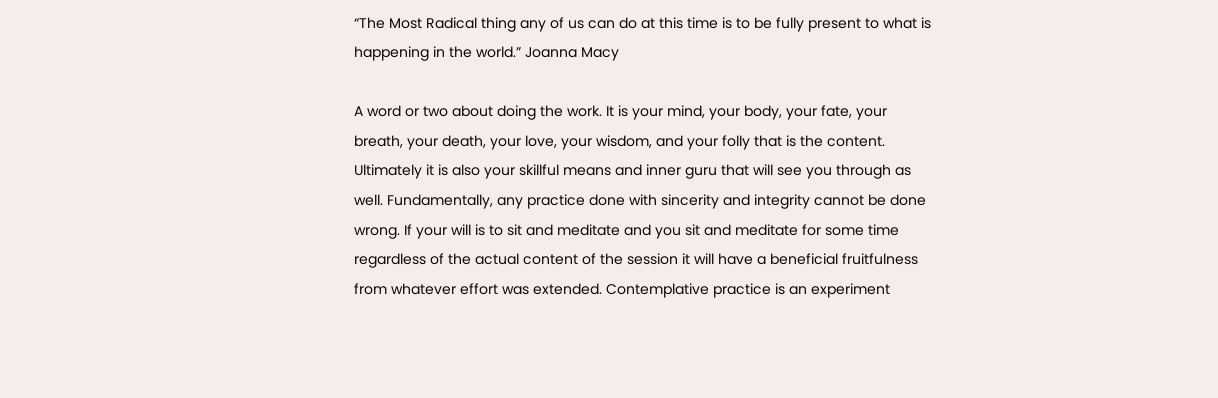“The Most Radical thing any of us can do at this time is to be fully present to what is happening in the world.” Joanna Macy

A word or two about doing the work. It is your mind, your body, your fate, your breath, your death, your love, your wisdom, and your folly that is the content. Ultimately it is also your skillful means and inner guru that will see you through as well. Fundamentally, any practice done with sincerity and integrity cannot be done wrong. If your will is to sit and meditate and you sit and meditate for some time regardless of the actual content of the session it will have a beneficial fruitfulness from whatever effort was extended. Contemplative practice is an experiment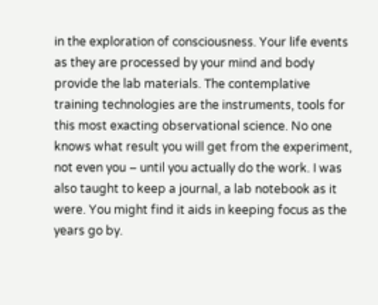in the exploration of consciousness. Your life events as they are processed by your mind and body provide the lab materials. The contemplative training technologies are the instruments, tools for this most exacting observational science. No one knows what result you will get from the experiment, not even you – until you actually do the work. I was also taught to keep a journal, a lab notebook as it were. You might find it aids in keeping focus as the years go by.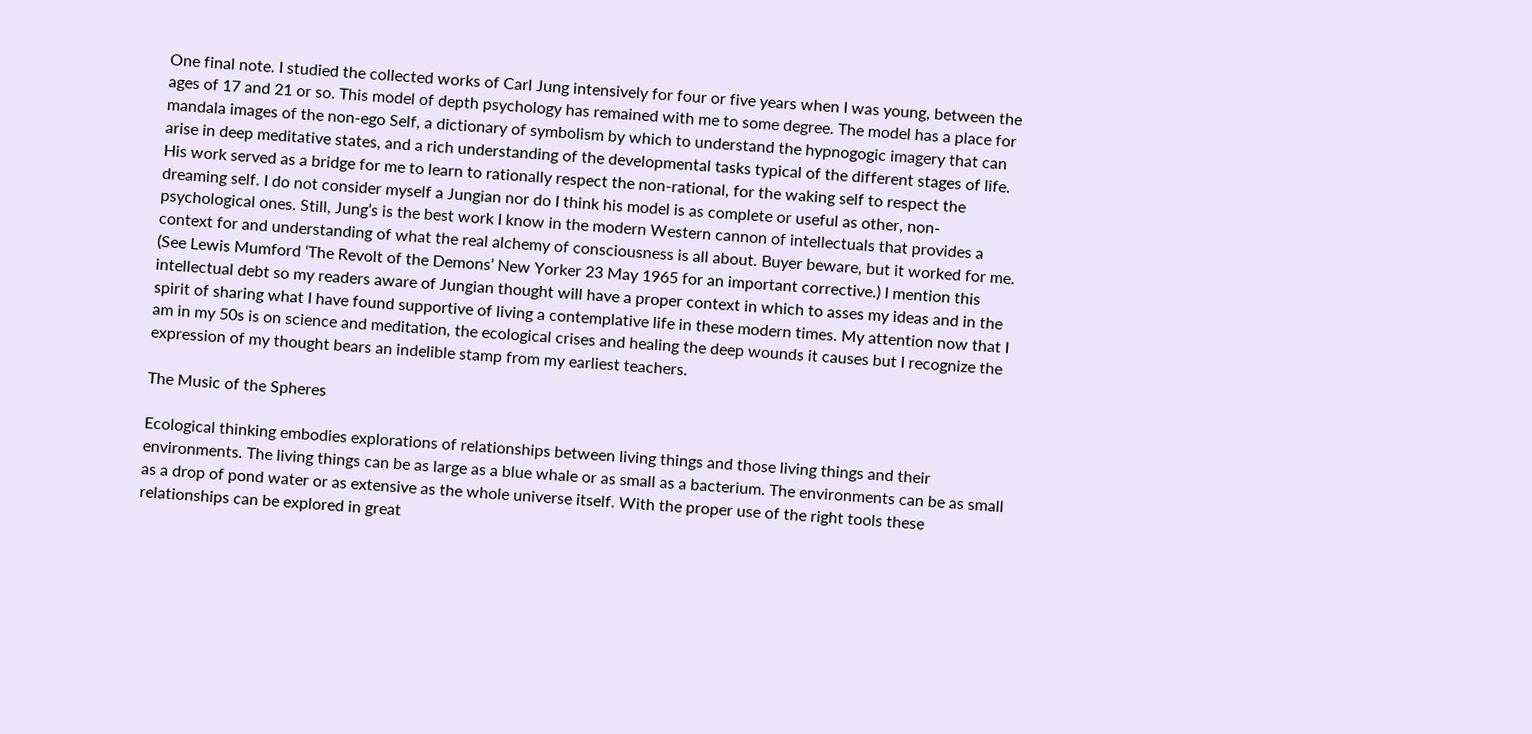One final note. I studied the collected works of Carl Jung intensively for four or five years when I was young, between the ages of 17 and 21 or so. This model of depth psychology has remained with me to some degree. The model has a place for mandala images of the non-ego Self, a dictionary of symbolism by which to understand the hypnogogic imagery that can arise in deep meditative states, and a rich understanding of the developmental tasks typical of the different stages of life. His work served as a bridge for me to learn to rationally respect the non-rational, for the waking self to respect the dreaming self. I do not consider myself a Jungian nor do I think his model is as complete or useful as other, non-psychological ones. Still, Jung’s is the best work I know in the modern Western cannon of intellectuals that provides a context for and understanding of what the real alchemy of consciousness is all about. Buyer beware, but it worked for me. (See Lewis Mumford ‘The Revolt of the Demons’ New Yorker 23 May 1965 for an important corrective.) I mention this intellectual debt so my readers aware of Jungian thought will have a proper context in which to asses my ideas and in the spirit of sharing what I have found supportive of living a contemplative life in these modern times. My attention now that I am in my 50s is on science and meditation, the ecological crises and healing the deep wounds it causes but I recognize the expression of my thought bears an indelible stamp from my earliest teachers.

The Music of the Spheres

Ecological thinking embodies explorations of relationships between living things and those living things and their environments. The living things can be as large as a blue whale or as small as a bacterium. The environments can be as small as a drop of pond water or as extensive as the whole universe itself. With the proper use of the right tools these relationships can be explored in great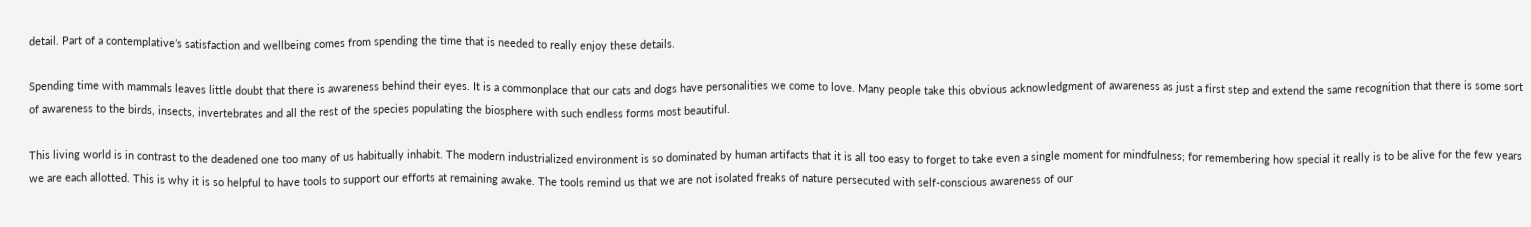detail. Part of a contemplative’s satisfaction and wellbeing comes from spending the time that is needed to really enjoy these details.

Spending time with mammals leaves little doubt that there is awareness behind their eyes. It is a commonplace that our cats and dogs have personalities we come to love. Many people take this obvious acknowledgment of awareness as just a first step and extend the same recognition that there is some sort of awareness to the birds, insects, invertebrates and all the rest of the species populating the biosphere with such endless forms most beautiful.

This living world is in contrast to the deadened one too many of us habitually inhabit. The modern industrialized environment is so dominated by human artifacts that it is all too easy to forget to take even a single moment for mindfulness; for remembering how special it really is to be alive for the few years we are each allotted. This is why it is so helpful to have tools to support our efforts at remaining awake. The tools remind us that we are not isolated freaks of nature persecuted with self-conscious awareness of our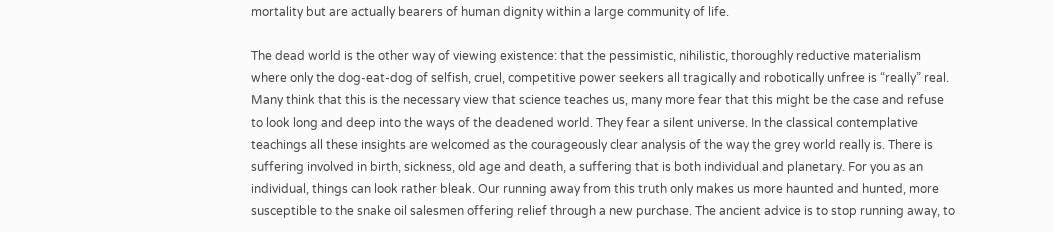mortality but are actually bearers of human dignity within a large community of life.

The dead world is the other way of viewing existence: that the pessimistic, nihilistic, thoroughly reductive materialism where only the dog-eat-dog of selfish, cruel, competitive power seekers all tragically and robotically unfree is “really” real. Many think that this is the necessary view that science teaches us, many more fear that this might be the case and refuse to look long and deep into the ways of the deadened world. They fear a silent universe. In the classical contemplative teachings all these insights are welcomed as the courageously clear analysis of the way the grey world really is. There is suffering involved in birth, sickness, old age and death, a suffering that is both individual and planetary. For you as an individual, things can look rather bleak. Our running away from this truth only makes us more haunted and hunted, more susceptible to the snake oil salesmen offering relief through a new purchase. The ancient advice is to stop running away, to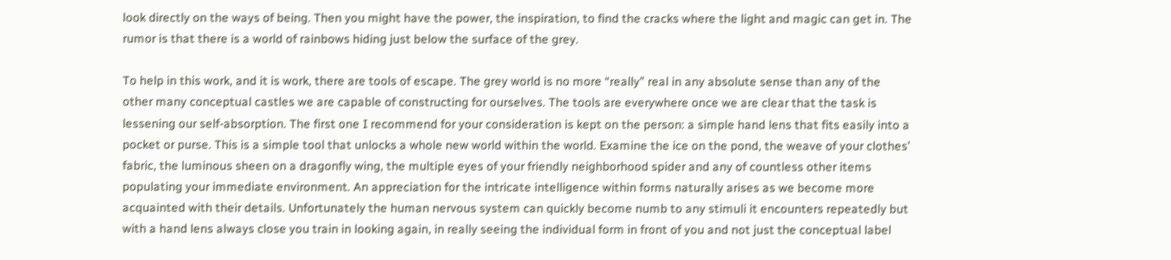look directly on the ways of being. Then you might have the power, the inspiration, to find the cracks where the light and magic can get in. The rumor is that there is a world of rainbows hiding just below the surface of the grey.

To help in this work, and it is work, there are tools of escape. The grey world is no more “really” real in any absolute sense than any of the other many conceptual castles we are capable of constructing for ourselves. The tools are everywhere once we are clear that the task is lessening our self-absorption. The first one I recommend for your consideration is kept on the person: a simple hand lens that fits easily into a pocket or purse. This is a simple tool that unlocks a whole new world within the world. Examine the ice on the pond, the weave of your clothes’ fabric, the luminous sheen on a dragonfly wing, the multiple eyes of your friendly neighborhood spider and any of countless other items populating your immediate environment. An appreciation for the intricate intelligence within forms naturally arises as we become more acquainted with their details. Unfortunately the human nervous system can quickly become numb to any stimuli it encounters repeatedly but with a hand lens always close you train in looking again, in really seeing the individual form in front of you and not just the conceptual label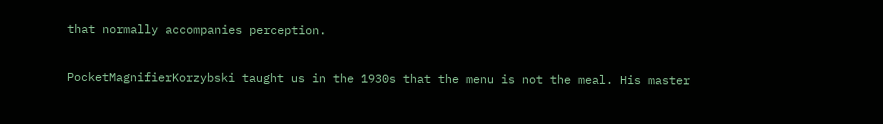that normally accompanies perception.

PocketMagnifierKorzybski taught us in the 1930s that the menu is not the meal. His master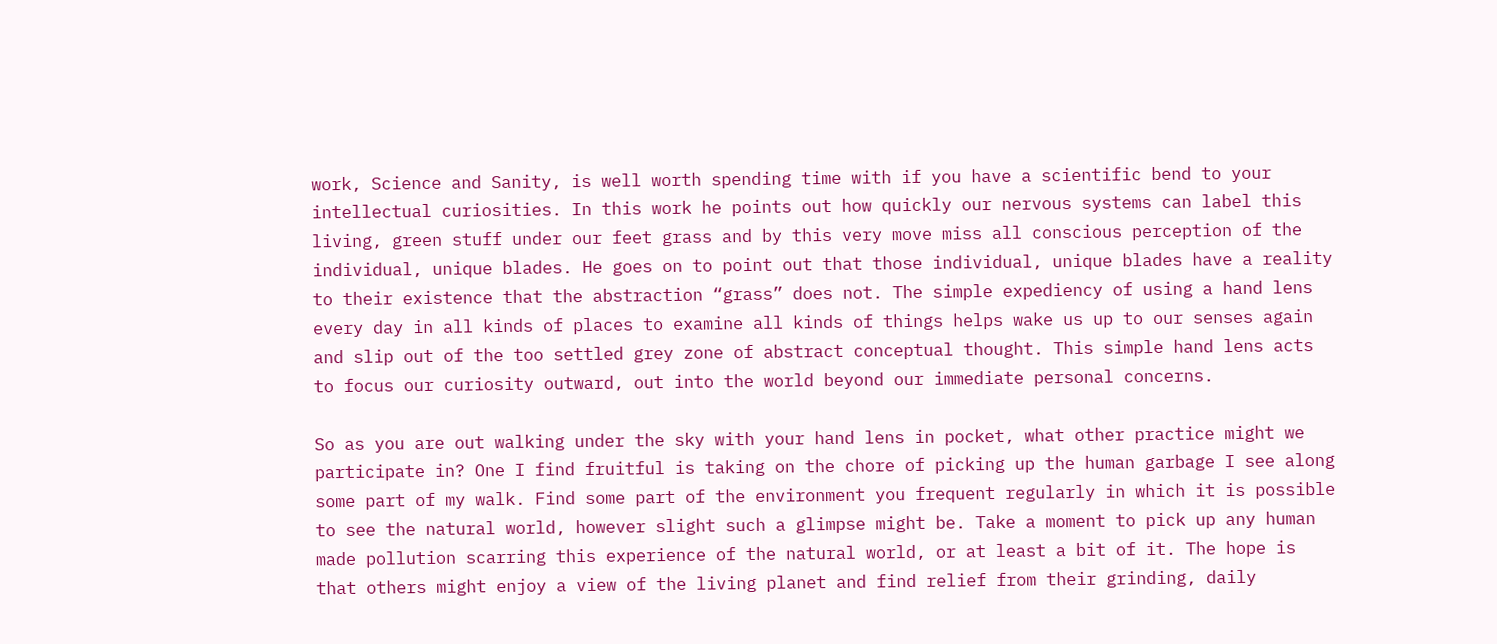work, Science and Sanity, is well worth spending time with if you have a scientific bend to your intellectual curiosities. In this work he points out how quickly our nervous systems can label this living, green stuff under our feet grass and by this very move miss all conscious perception of the individual, unique blades. He goes on to point out that those individual, unique blades have a reality to their existence that the abstraction “grass” does not. The simple expediency of using a hand lens every day in all kinds of places to examine all kinds of things helps wake us up to our senses again and slip out of the too settled grey zone of abstract conceptual thought. This simple hand lens acts to focus our curiosity outward, out into the world beyond our immediate personal concerns.

So as you are out walking under the sky with your hand lens in pocket, what other practice might we participate in? One I find fruitful is taking on the chore of picking up the human garbage I see along some part of my walk. Find some part of the environment you frequent regularly in which it is possible to see the natural world, however slight such a glimpse might be. Take a moment to pick up any human made pollution scarring this experience of the natural world, or at least a bit of it. The hope is that others might enjoy a view of the living planet and find relief from their grinding, daily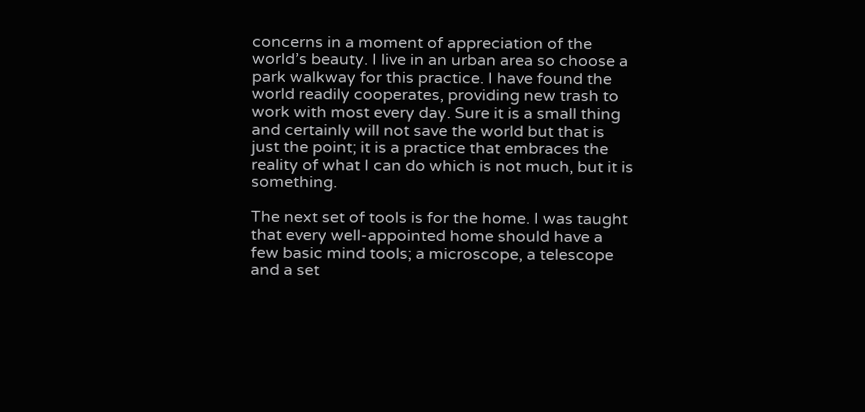concerns in a moment of appreciation of the world’s beauty. I live in an urban area so choose a park walkway for this practice. I have found the world readily cooperates, providing new trash to work with most every day. Sure it is a small thing and certainly will not save the world but that is just the point; it is a practice that embraces the reality of what I can do which is not much, but it is something.

The next set of tools is for the home. I was taught that every well-appointed home should have a few basic mind tools; a microscope, a telescope and a set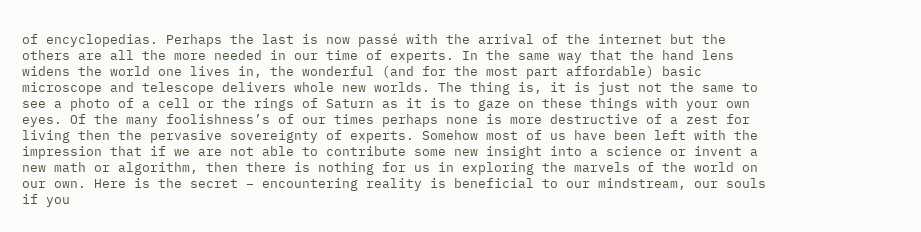of encyclopedias. Perhaps the last is now passé with the arrival of the internet but the others are all the more needed in our time of experts. In the same way that the hand lens widens the world one lives in, the wonderful (and for the most part affordable) basic microscope and telescope delivers whole new worlds. The thing is, it is just not the same to see a photo of a cell or the rings of Saturn as it is to gaze on these things with your own eyes. Of the many foolishness’s of our times perhaps none is more destructive of a zest for living then the pervasive sovereignty of experts. Somehow most of us have been left with the impression that if we are not able to contribute some new insight into a science or invent a new math or algorithm, then there is nothing for us in exploring the marvels of the world on our own. Here is the secret – encountering reality is beneficial to our mindstream, our souls if you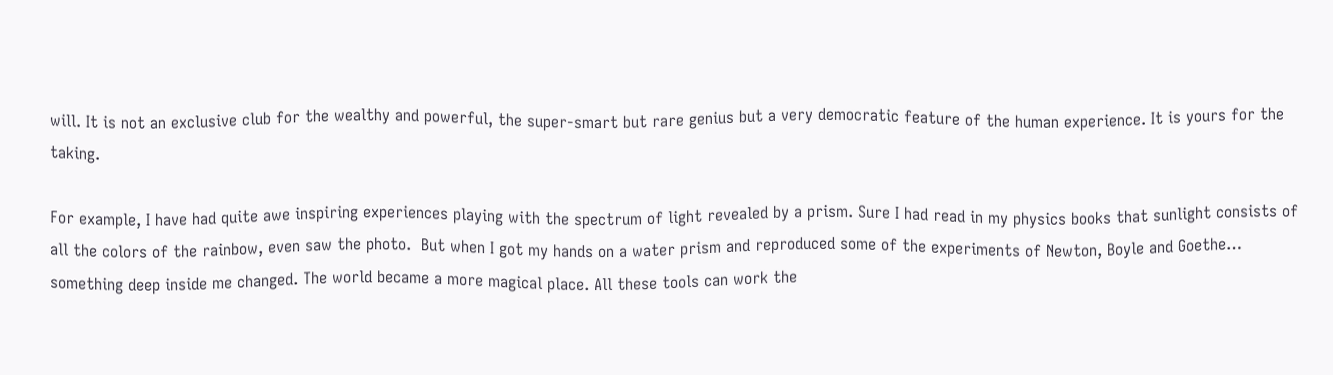will. It is not an exclusive club for the wealthy and powerful, the super-smart but rare genius but a very democratic feature of the human experience. It is yours for the taking.

For example, I have had quite awe inspiring experiences playing with the spectrum of light revealed by a prism. Sure I had read in my physics books that sunlight consists of all the colors of the rainbow, even saw the photo.  But when I got my hands on a water prism and reproduced some of the experiments of Newton, Boyle and Goethe… something deep inside me changed. The world became a more magical place. All these tools can work the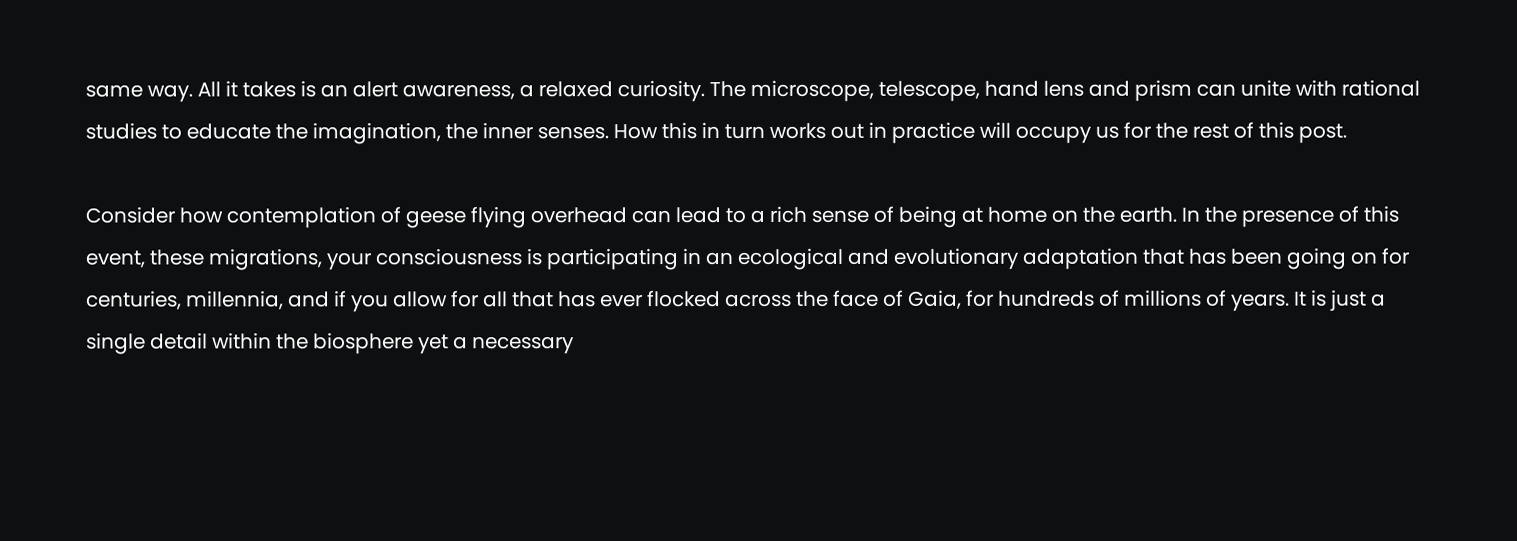same way. All it takes is an alert awareness, a relaxed curiosity. The microscope, telescope, hand lens and prism can unite with rational studies to educate the imagination, the inner senses. How this in turn works out in practice will occupy us for the rest of this post.

Consider how contemplation of geese flying overhead can lead to a rich sense of being at home on the earth. In the presence of this event, these migrations, your consciousness is participating in an ecological and evolutionary adaptation that has been going on for centuries, millennia, and if you allow for all that has ever flocked across the face of Gaia, for hundreds of millions of years. It is just a single detail within the biosphere yet a necessary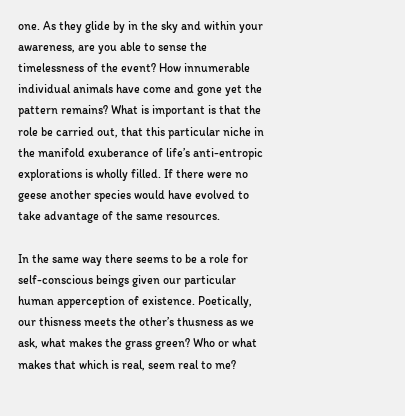one. As they glide by in the sky and within your awareness, are you able to sense the timelessness of the event? How innumerable individual animals have come and gone yet the pattern remains? What is important is that the role be carried out, that this particular niche in the manifold exuberance of life’s anti-entropic explorations is wholly filled. If there were no geese another species would have evolved to take advantage of the same resources.

In the same way there seems to be a role for self-conscious beings given our particular human apperception of existence. Poetically, our thisness meets the other’s thusness as we ask, what makes the grass green? Who or what makes that which is real, seem real to me?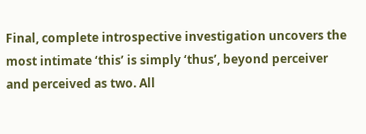Final, complete introspective investigation uncovers the most intimate ‘this’ is simply ‘thus’, beyond perceiver and perceived as two. All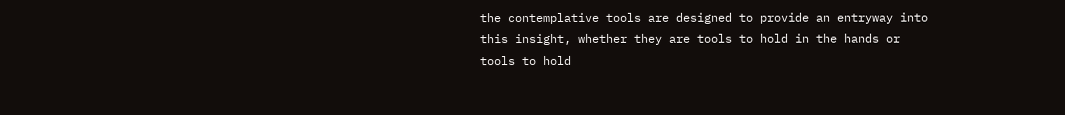the contemplative tools are designed to provide an entryway into this insight, whether they are tools to hold in the hands or tools to hold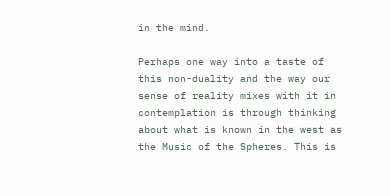in the mind.

Perhaps one way into a taste of this non-duality and the way our sense of reality mixes with it in contemplation is through thinking about what is known in the west as the Music of the Spheres. This is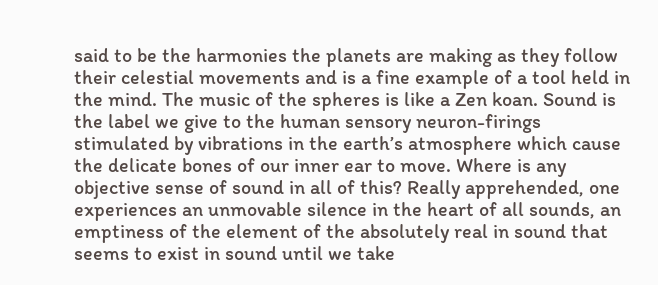said to be the harmonies the planets are making as they follow their celestial movements and is a fine example of a tool held in the mind. The music of the spheres is like a Zen koan. Sound is the label we give to the human sensory neuron-firings stimulated by vibrations in the earth’s atmosphere which cause the delicate bones of our inner ear to move. Where is any objective sense of sound in all of this? Really apprehended, one experiences an unmovable silence in the heart of all sounds, an emptiness of the element of the absolutely real in sound that seems to exist in sound until we take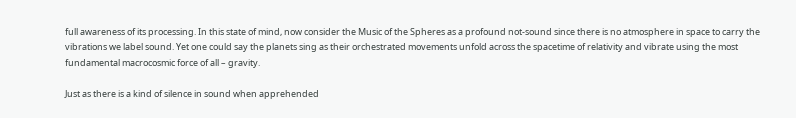full awareness of its processing. In this state of mind, now consider the Music of the Spheres as a profound not-sound since there is no atmosphere in space to carry the vibrations we label sound. Yet one could say the planets sing as their orchestrated movements unfold across the spacetime of relativity and vibrate using the most fundamental macrocosmic force of all – gravity.

Just as there is a kind of silence in sound when apprehended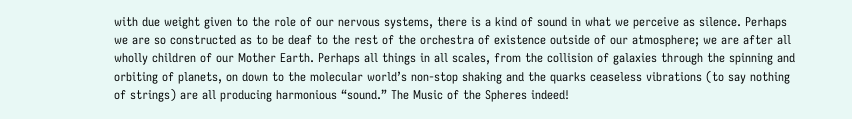with due weight given to the role of our nervous systems, there is a kind of sound in what we perceive as silence. Perhaps we are so constructed as to be deaf to the rest of the orchestra of existence outside of our atmosphere; we are after all wholly children of our Mother Earth. Perhaps all things in all scales, from the collision of galaxies through the spinning and orbiting of planets, on down to the molecular world’s non-stop shaking and the quarks ceaseless vibrations (to say nothing of strings) are all producing harmonious “sound.” The Music of the Spheres indeed!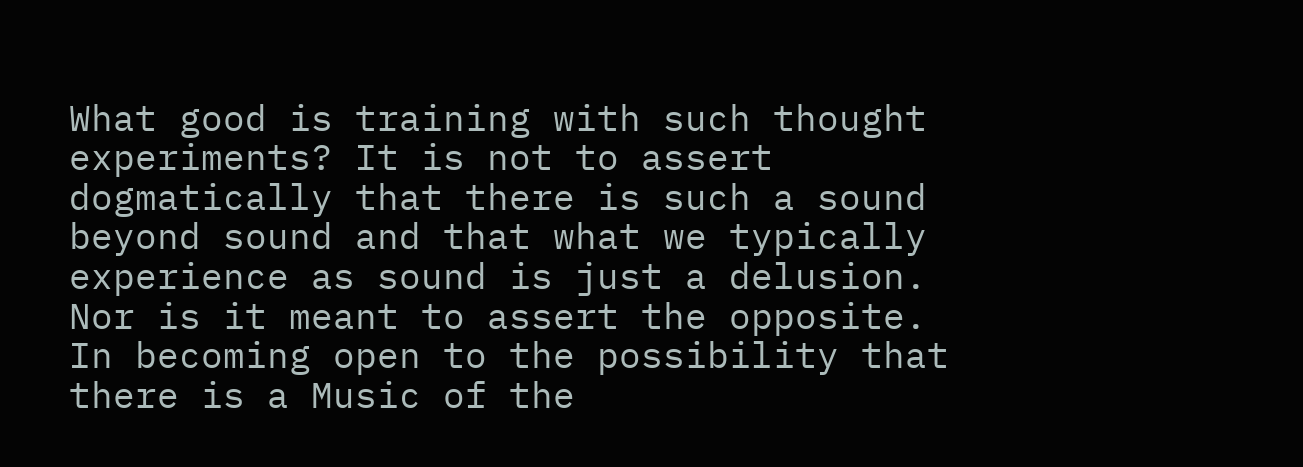What good is training with such thought experiments? It is not to assert dogmatically that there is such a sound beyond sound and that what we typically experience as sound is just a delusion. Nor is it meant to assert the opposite. In becoming open to the possibility that there is a Music of the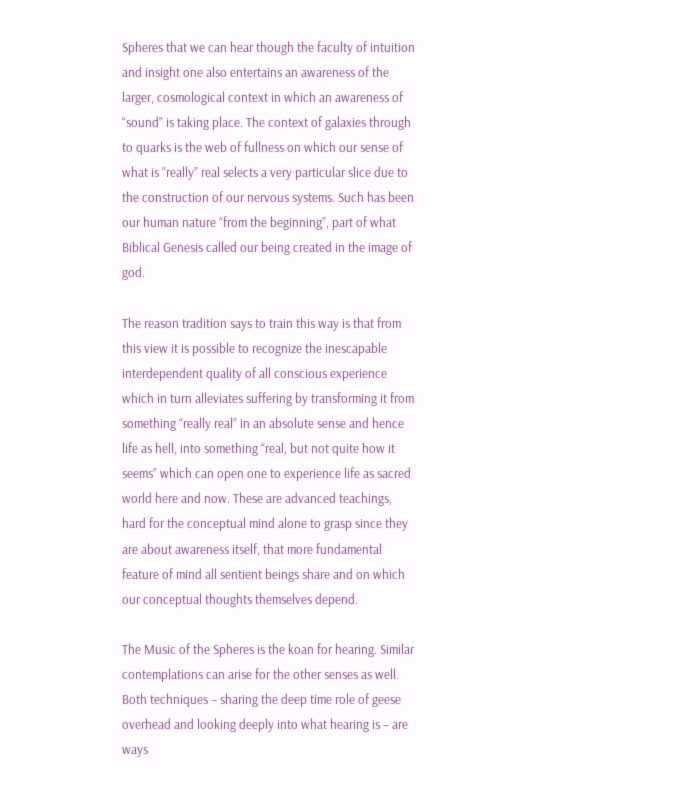Spheres that we can hear though the faculty of intuition and insight one also entertains an awareness of the larger, cosmological context in which an awareness of “sound” is taking place. The context of galaxies through to quarks is the web of fullness on which our sense of what is “really” real selects a very particular slice due to the construction of our nervous systems. Such has been our human nature “from the beginning”, part of what Biblical Genesis called our being created in the image of god.

The reason tradition says to train this way is that from this view it is possible to recognize the inescapable interdependent quality of all conscious experience which in turn alleviates suffering by transforming it from something “really real” in an absolute sense and hence life as hell, into something “real, but not quite how it seems” which can open one to experience life as sacred world here and now. These are advanced teachings, hard for the conceptual mind alone to grasp since they are about awareness itself, that more fundamental feature of mind all sentient beings share and on which our conceptual thoughts themselves depend.

The Music of the Spheres is the koan for hearing. Similar contemplations can arise for the other senses as well. Both techniques – sharing the deep time role of geese overhead and looking deeply into what hearing is – are ways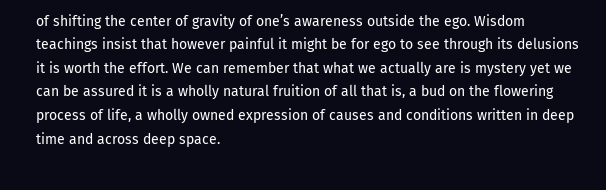of shifting the center of gravity of one’s awareness outside the ego. Wisdom teachings insist that however painful it might be for ego to see through its delusions it is worth the effort. We can remember that what we actually are is mystery yet we can be assured it is a wholly natural fruition of all that is, a bud on the flowering process of life, a wholly owned expression of causes and conditions written in deep time and across deep space.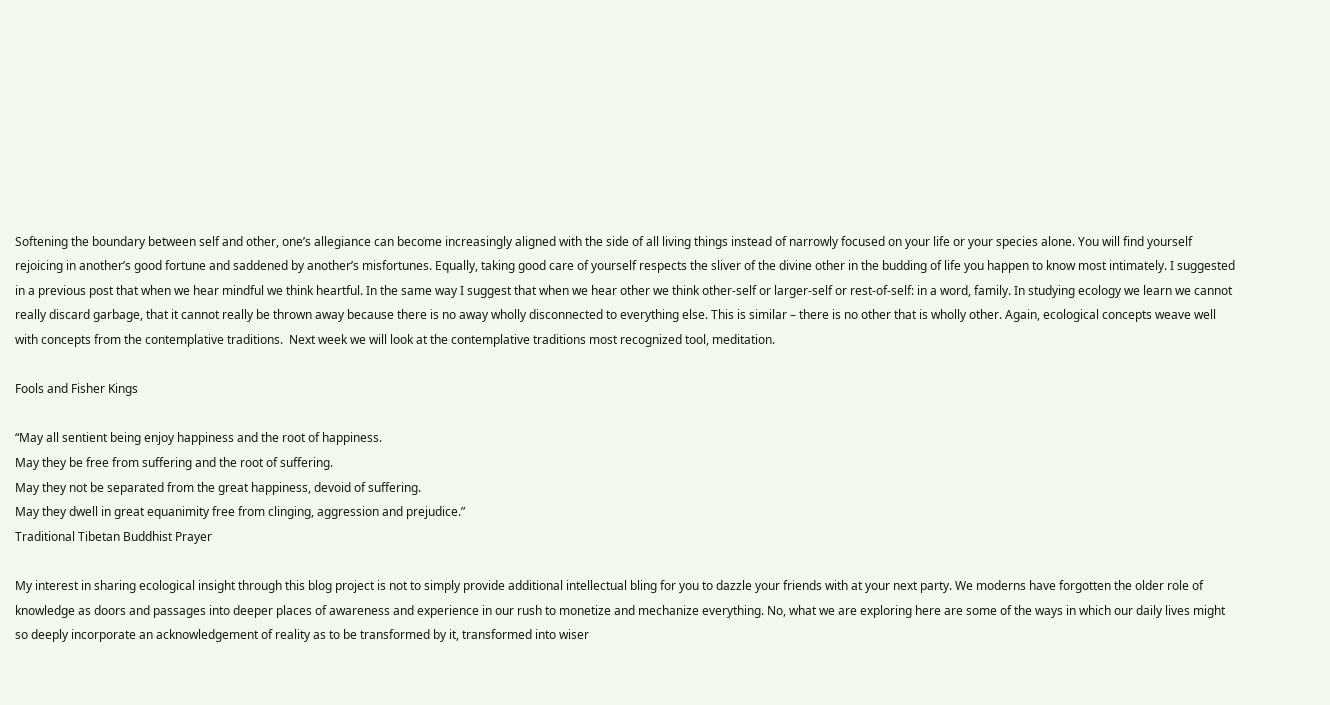Softening the boundary between self and other, one’s allegiance can become increasingly aligned with the side of all living things instead of narrowly focused on your life or your species alone. You will find yourself rejoicing in another’s good fortune and saddened by another’s misfortunes. Equally, taking good care of yourself respects the sliver of the divine other in the budding of life you happen to know most intimately. I suggested in a previous post that when we hear mindful we think heartful. In the same way I suggest that when we hear other we think other-self or larger-self or rest-of-self: in a word, family. In studying ecology we learn we cannot really discard garbage, that it cannot really be thrown away because there is no away wholly disconnected to everything else. This is similar – there is no other that is wholly other. Again, ecological concepts weave well with concepts from the contemplative traditions.  Next week we will look at the contemplative traditions most recognized tool, meditation.

Fools and Fisher Kings

“May all sentient being enjoy happiness and the root of happiness.
May they be free from suffering and the root of suffering.
May they not be separated from the great happiness, devoid of suffering.
May they dwell in great equanimity free from clinging, aggression and prejudice.”
Traditional Tibetan Buddhist Prayer

My interest in sharing ecological insight through this blog project is not to simply provide additional intellectual bling for you to dazzle your friends with at your next party. We moderns have forgotten the older role of knowledge as doors and passages into deeper places of awareness and experience in our rush to monetize and mechanize everything. No, what we are exploring here are some of the ways in which our daily lives might so deeply incorporate an acknowledgement of reality as to be transformed by it, transformed into wiser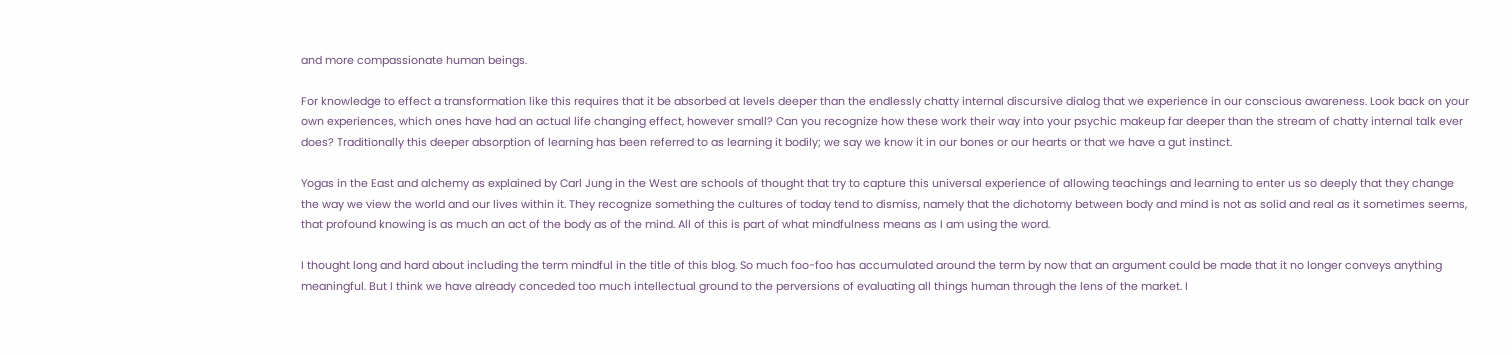and more compassionate human beings.

For knowledge to effect a transformation like this requires that it be absorbed at levels deeper than the endlessly chatty internal discursive dialog that we experience in our conscious awareness. Look back on your own experiences, which ones have had an actual life changing effect, however small? Can you recognize how these work their way into your psychic makeup far deeper than the stream of chatty internal talk ever does? Traditionally this deeper absorption of learning has been referred to as learning it bodily; we say we know it in our bones or our hearts or that we have a gut instinct.

Yogas in the East and alchemy as explained by Carl Jung in the West are schools of thought that try to capture this universal experience of allowing teachings and learning to enter us so deeply that they change the way we view the world and our lives within it. They recognize something the cultures of today tend to dismiss, namely that the dichotomy between body and mind is not as solid and real as it sometimes seems, that profound knowing is as much an act of the body as of the mind. All of this is part of what mindfulness means as I am using the word.

I thought long and hard about including the term mindful in the title of this blog. So much foo-foo has accumulated around the term by now that an argument could be made that it no longer conveys anything meaningful. But I think we have already conceded too much intellectual ground to the perversions of evaluating all things human through the lens of the market. I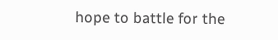hope to battle for the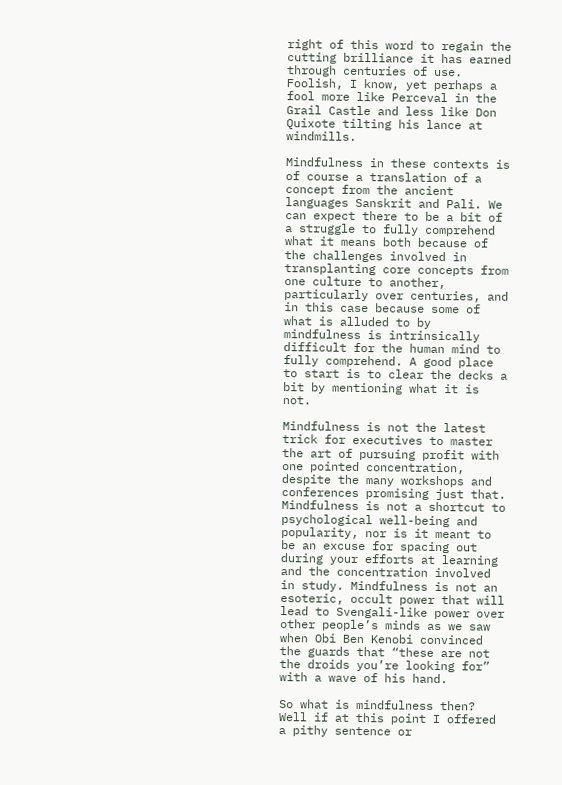right of this word to regain the cutting brilliance it has earned through centuries of use. Foolish, I know, yet perhaps a fool more like Perceval in the Grail Castle and less like Don Quixote tilting his lance at windmills.

Mindfulness in these contexts is of course a translation of a concept from the ancient languages Sanskrit and Pali. We can expect there to be a bit of a struggle to fully comprehend what it means both because of the challenges involved in transplanting core concepts from one culture to another, particularly over centuries, and in this case because some of what is alluded to by mindfulness is intrinsically difficult for the human mind to fully comprehend. A good place to start is to clear the decks a bit by mentioning what it is not.

Mindfulness is not the latest trick for executives to master the art of pursuing profit with one pointed concentration, despite the many workshops and conferences promising just that. Mindfulness is not a shortcut to psychological well-being and popularity, nor is it meant to be an excuse for spacing out during your efforts at learning and the concentration involved in study. Mindfulness is not an esoteric, occult power that will lead to Svengali-like power over other people’s minds as we saw when Obi Ben Kenobi convinced the guards that “these are not the droids you’re looking for” with a wave of his hand.

So what is mindfulness then? Well if at this point I offered a pithy sentence or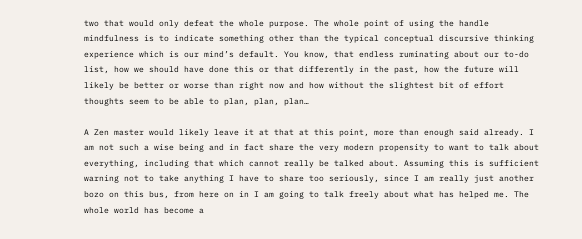two that would only defeat the whole purpose. The whole point of using the handle mindfulness is to indicate something other than the typical conceptual discursive thinking experience which is our mind’s default. You know, that endless ruminating about our to-do list, how we should have done this or that differently in the past, how the future will likely be better or worse than right now and how without the slightest bit of effort thoughts seem to be able to plan, plan, plan…

A Zen master would likely leave it at that at this point, more than enough said already. I am not such a wise being and in fact share the very modern propensity to want to talk about everything, including that which cannot really be talked about. Assuming this is sufficient warning not to take anything I have to share too seriously, since I am really just another bozo on this bus, from here on in I am going to talk freely about what has helped me. The whole world has become a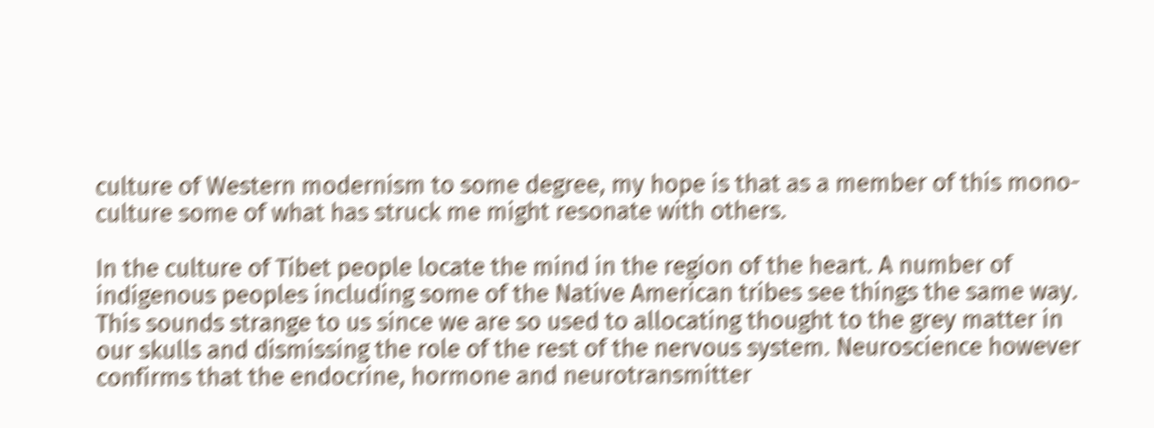culture of Western modernism to some degree, my hope is that as a member of this mono-culture some of what has struck me might resonate with others.

In the culture of Tibet people locate the mind in the region of the heart. A number of indigenous peoples including some of the Native American tribes see things the same way. This sounds strange to us since we are so used to allocating thought to the grey matter in our skulls and dismissing the role of the rest of the nervous system. Neuroscience however confirms that the endocrine, hormone and neurotransmitter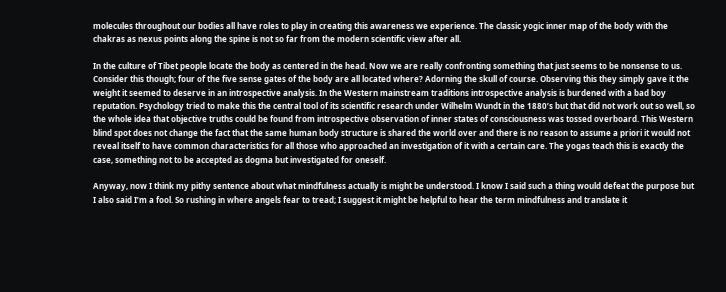molecules throughout our bodies all have roles to play in creating this awareness we experience. The classic yogic inner map of the body with the chakras as nexus points along the spine is not so far from the modern scientific view after all.

In the culture of Tibet people locate the body as centered in the head. Now we are really confronting something that just seems to be nonsense to us. Consider this though; four of the five sense gates of the body are all located where? Adorning the skull of course. Observing this they simply gave it the weight it seemed to deserve in an introspective analysis. In the Western mainstream traditions introspective analysis is burdened with a bad boy reputation. Psychology tried to make this the central tool of its scientific research under Wilhelm Wundt in the 1880’s but that did not work out so well, so the whole idea that objective truths could be found from introspective observation of inner states of consciousness was tossed overboard. This Western blind spot does not change the fact that the same human body structure is shared the world over and there is no reason to assume a priori it would not reveal itself to have common characteristics for all those who approached an investigation of it with a certain care. The yogas teach this is exactly the case, something not to be accepted as dogma but investigated for oneself.

Anyway, now I think my pithy sentence about what mindfulness actually is might be understood. I know I said such a thing would defeat the purpose but I also said I’m a fool. So rushing in where angels fear to tread; I suggest it might be helpful to hear the term mindfulness and translate it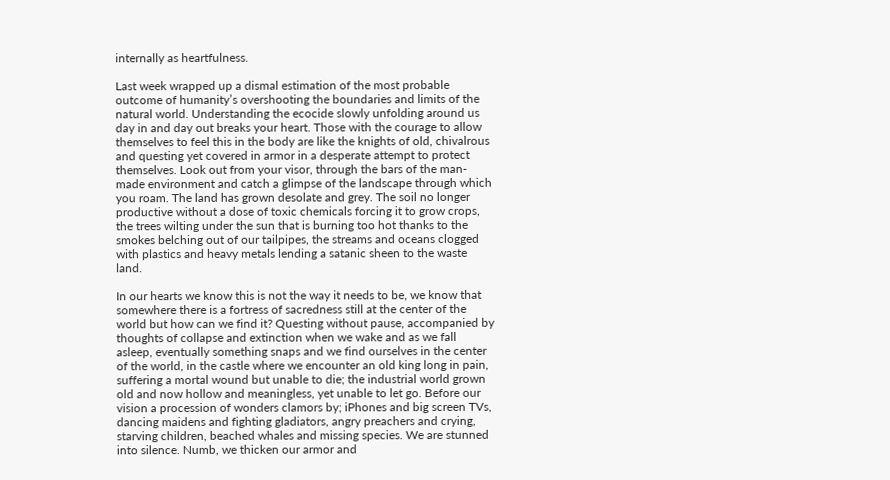internally as heartfulness.

Last week wrapped up a dismal estimation of the most probable outcome of humanity’s overshooting the boundaries and limits of the natural world. Understanding the ecocide slowly unfolding around us day in and day out breaks your heart. Those with the courage to allow themselves to feel this in the body are like the knights of old, chivalrous and questing yet covered in armor in a desperate attempt to protect themselves. Look out from your visor, through the bars of the man-made environment and catch a glimpse of the landscape through which you roam. The land has grown desolate and grey. The soil no longer productive without a dose of toxic chemicals forcing it to grow crops, the trees wilting under the sun that is burning too hot thanks to the smokes belching out of our tailpipes, the streams and oceans clogged with plastics and heavy metals lending a satanic sheen to the waste land.

In our hearts we know this is not the way it needs to be, we know that somewhere there is a fortress of sacredness still at the center of the world but how can we find it? Questing without pause, accompanied by thoughts of collapse and extinction when we wake and as we fall asleep, eventually something snaps and we find ourselves in the center of the world, in the castle where we encounter an old king long in pain, suffering a mortal wound but unable to die; the industrial world grown old and now hollow and meaningless, yet unable to let go. Before our vision a procession of wonders clamors by; iPhones and big screen TVs, dancing maidens and fighting gladiators, angry preachers and crying, starving children, beached whales and missing species. We are stunned into silence. Numb, we thicken our armor and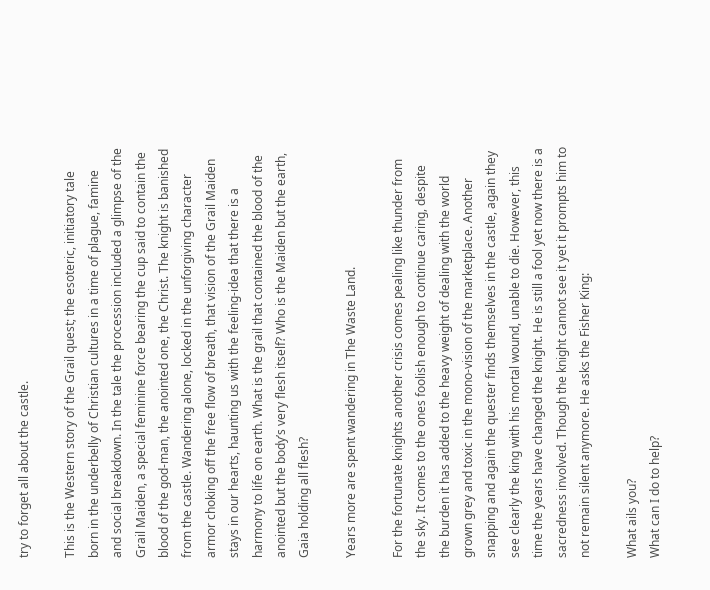try to forget all about the castle.

This is the Western story of the Grail quest; the esoteric, initiatory tale born in the underbelly of Christian cultures in a time of plague, famine and social breakdown. In the tale the procession included a glimpse of the Grail Maiden, a special feminine force bearing the cup said to contain the blood of the god-man, the anointed one, the Christ. The knight is banished from the castle. Wandering alone, locked in the unforgiving character armor choking off the free flow of breath, that vision of the Grail Maiden stays in our hearts, haunting us with the feeling-idea that there is a harmony to life on earth. What is the grail that contained the blood of the anointed but the body’s very flesh itself? Who is the Maiden but the earth, Gaia holding all flesh?

Years more are spent wandering in The Waste Land.

For the fortunate knights another crisis comes pealing like thunder from the sky. It comes to the ones foolish enough to continue caring, despite the burden it has added to the heavy weight of dealing with the world grown grey and toxic in the mono-vision of the marketplace. Another snapping and again the quester finds themselves in the castle, again they see clearly the king with his mortal wound, unable to die. However, this time the years have changed the knight. He is still a fool yet now there is a sacredness involved. Though the knight cannot see it yet it prompts him to not remain silent anymore. He asks the Fisher King:

What ails you?
What can I do to help?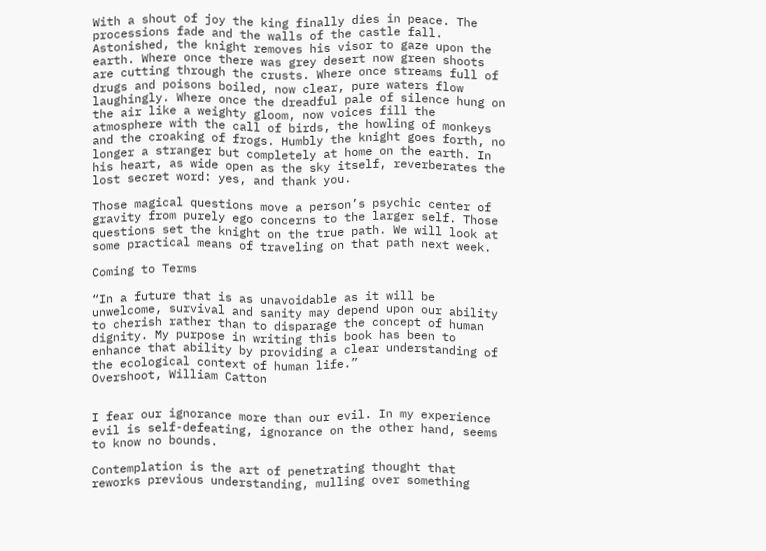With a shout of joy the king finally dies in peace. The processions fade and the walls of the castle fall. Astonished, the knight removes his visor to gaze upon the earth. Where once there was grey desert now green shoots are cutting through the crusts. Where once streams full of drugs and poisons boiled, now clear, pure waters flow laughingly. Where once the dreadful pale of silence hung on the air like a weighty gloom, now voices fill the atmosphere with the call of birds, the howling of monkeys and the croaking of frogs. Humbly the knight goes forth, no longer a stranger but completely at home on the earth. In his heart, as wide open as the sky itself, reverberates the lost secret word: yes, and thank you.

Those magical questions move a person’s psychic center of gravity from purely ego concerns to the larger self. Those questions set the knight on the true path. We will look at some practical means of traveling on that path next week.

Coming to Terms

“In a future that is as unavoidable as it will be unwelcome, survival and sanity may depend upon our ability to cherish rather than to disparage the concept of human dignity. My purpose in writing this book has been to enhance that ability by providing a clear understanding of the ecological context of human life.”
Overshoot, William Catton


I fear our ignorance more than our evil. In my experience evil is self-defeating, ignorance on the other hand, seems to know no bounds.

Contemplation is the art of penetrating thought that reworks previous understanding, mulling over something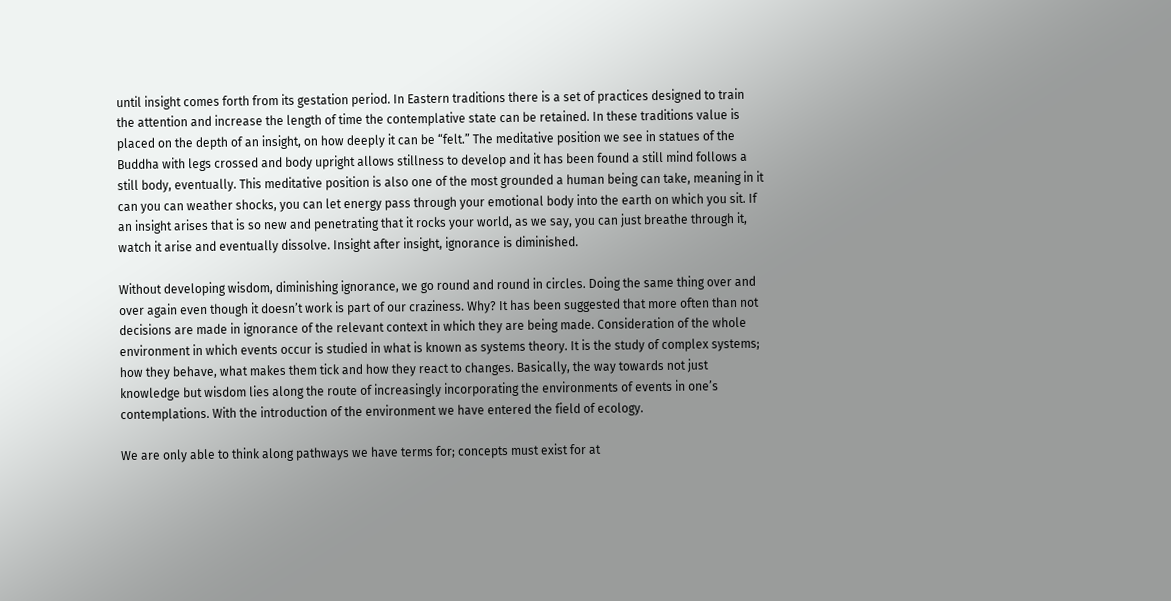until insight comes forth from its gestation period. In Eastern traditions there is a set of practices designed to train the attention and increase the length of time the contemplative state can be retained. In these traditions value is placed on the depth of an insight, on how deeply it can be “felt.” The meditative position we see in statues of the Buddha with legs crossed and body upright allows stillness to develop and it has been found a still mind follows a still body, eventually. This meditative position is also one of the most grounded a human being can take, meaning in it can you can weather shocks, you can let energy pass through your emotional body into the earth on which you sit. If an insight arises that is so new and penetrating that it rocks your world, as we say, you can just breathe through it, watch it arise and eventually dissolve. Insight after insight, ignorance is diminished.

Without developing wisdom, diminishing ignorance, we go round and round in circles. Doing the same thing over and over again even though it doesn’t work is part of our craziness. Why? It has been suggested that more often than not decisions are made in ignorance of the relevant context in which they are being made. Consideration of the whole environment in which events occur is studied in what is known as systems theory. It is the study of complex systems; how they behave, what makes them tick and how they react to changes. Basically, the way towards not just knowledge but wisdom lies along the route of increasingly incorporating the environments of events in one’s contemplations. With the introduction of the environment we have entered the field of ecology.

We are only able to think along pathways we have terms for; concepts must exist for at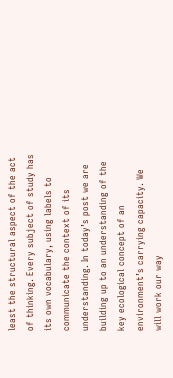least the structural aspect of the act of thinking. Every subject of study has its own vocabulary, using labels to communicate the context of its understanding. In today’s post we are building up to an understanding of the key ecological concept of an environment’s carrying capacity. We will work our way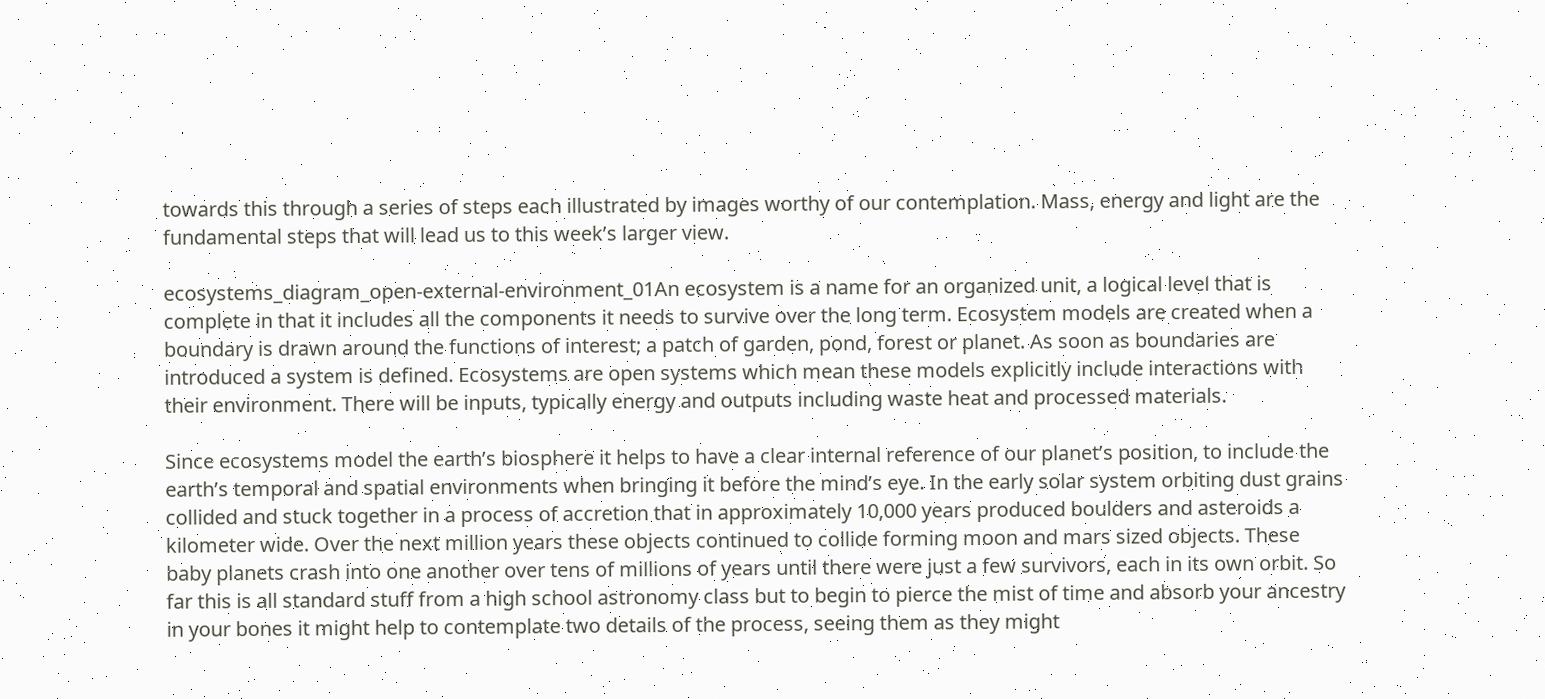towards this through a series of steps each illustrated by images worthy of our contemplation. Mass, energy and light are the fundamental steps that will lead us to this week’s larger view.

ecosystems_diagram_open-external-environment_01An ecosystem is a name for an organized unit, a logical level that is complete in that it includes all the components it needs to survive over the long term. Ecosystem models are created when a boundary is drawn around the functions of interest; a patch of garden, pond, forest or planet. As soon as boundaries are introduced a system is defined. Ecosystems are open systems which mean these models explicitly include interactions with their environment. There will be inputs, typically energy and outputs including waste heat and processed materials.

Since ecosystems model the earth’s biosphere it helps to have a clear internal reference of our planet’s position, to include the earth’s temporal and spatial environments when bringing it before the mind’s eye. In the early solar system orbiting dust grains collided and stuck together in a process of accretion that in approximately 10,000 years produced boulders and asteroids a kilometer wide. Over the next million years these objects continued to collide forming moon and mars sized objects. These baby planets crash into one another over tens of millions of years until there were just a few survivors, each in its own orbit. So far this is all standard stuff from a high school astronomy class but to begin to pierce the mist of time and absorb your ancestry in your bones it might help to contemplate two details of the process, seeing them as they might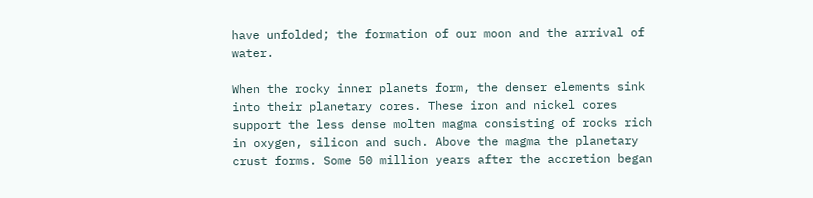have unfolded; the formation of our moon and the arrival of water.

When the rocky inner planets form, the denser elements sink into their planetary cores. These iron and nickel cores support the less dense molten magma consisting of rocks rich in oxygen, silicon and such. Above the magma the planetary crust forms. Some 50 million years after the accretion began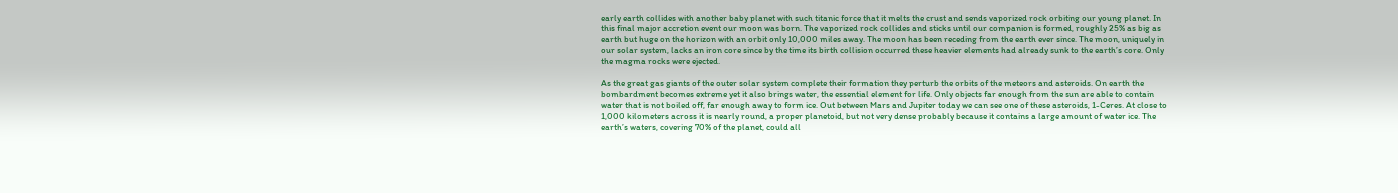early earth collides with another baby planet with such titanic force that it melts the crust and sends vaporized rock orbiting our young planet. In this final major accretion event our moon was born. The vaporized rock collides and sticks until our companion is formed, roughly 25% as big as earth but huge on the horizon with an orbit only 10,000 miles away. The moon has been receding from the earth ever since. The moon, uniquely in our solar system, lacks an iron core since by the time its birth collision occurred these heavier elements had already sunk to the earth’s core. Only the magma rocks were ejected.

As the great gas giants of the outer solar system complete their formation they perturb the orbits of the meteors and asteroids. On earth the bombardment becomes extreme yet it also brings water, the essential element for life. Only objects far enough from the sun are able to contain water that is not boiled off, far enough away to form ice. Out between Mars and Jupiter today we can see one of these asteroids, 1-Ceres. At close to 1,000 kilometers across it is nearly round, a proper planetoid, but not very dense probably because it contains a large amount of water ice. The earth’s waters, covering 70% of the planet, could all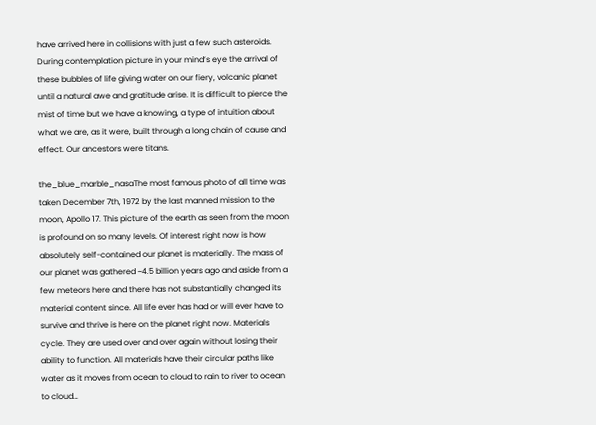have arrived here in collisions with just a few such asteroids. During contemplation picture in your mind’s eye the arrival of these bubbles of life giving water on our fiery, volcanic planet until a natural awe and gratitude arise. It is difficult to pierce the mist of time but we have a knowing, a type of intuition about what we are, as it were, built through a long chain of cause and effect. Our ancestors were titans.

the_blue_marble_nasaThe most famous photo of all time was taken December 7th, 1972 by the last manned mission to the moon, Apollo 17. This picture of the earth as seen from the moon is profound on so many levels. Of interest right now is how absolutely self-contained our planet is materially. The mass of our planet was gathered ~4.5 billion years ago and aside from a few meteors here and there has not substantially changed its material content since. All life ever has had or will ever have to survive and thrive is here on the planet right now. Materials cycle. They are used over and over again without losing their ability to function. All materials have their circular paths like water as it moves from ocean to cloud to rain to river to ocean to cloud…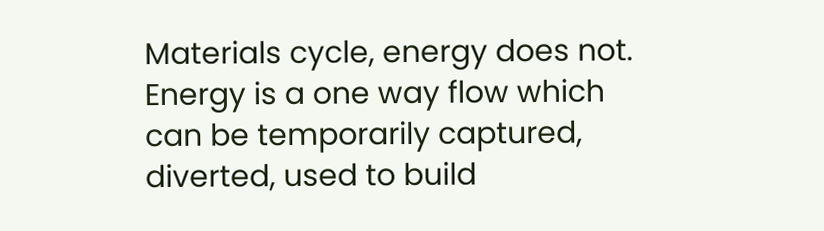Materials cycle, energy does not. Energy is a one way flow which can be temporarily captured, diverted, used to build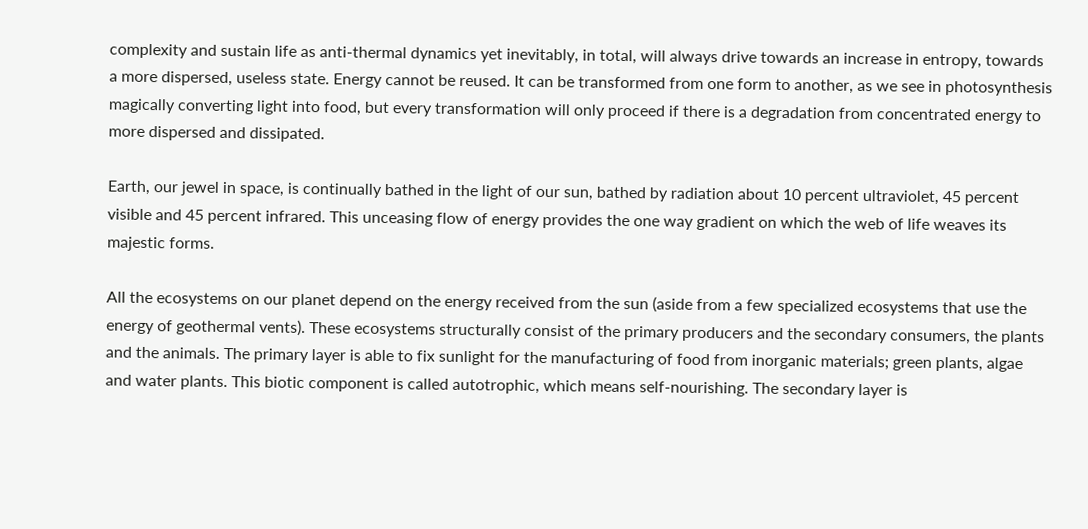complexity and sustain life as anti-thermal dynamics yet inevitably, in total, will always drive towards an increase in entropy, towards a more dispersed, useless state. Energy cannot be reused. It can be transformed from one form to another, as we see in photosynthesis magically converting light into food, but every transformation will only proceed if there is a degradation from concentrated energy to more dispersed and dissipated.

Earth, our jewel in space, is continually bathed in the light of our sun, bathed by radiation about 10 percent ultraviolet, 45 percent visible and 45 percent infrared. This unceasing flow of energy provides the one way gradient on which the web of life weaves its majestic forms.

All the ecosystems on our planet depend on the energy received from the sun (aside from a few specialized ecosystems that use the energy of geothermal vents). These ecosystems structurally consist of the primary producers and the secondary consumers, the plants and the animals. The primary layer is able to fix sunlight for the manufacturing of food from inorganic materials; green plants, algae and water plants. This biotic component is called autotrophic, which means self-nourishing. The secondary layer is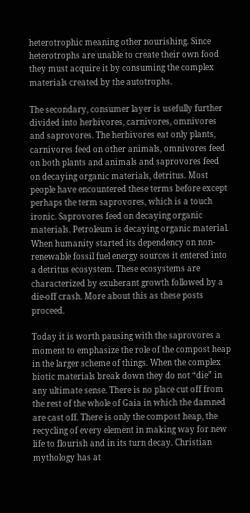heterotrophic meaning other nourishing. Since heterotrophs are unable to create their own food they must acquire it by consuming the complex materials created by the autotrophs.

The secondary, consumer layer is usefully further divided into herbivores, carnivores, omnivores and saprovores. The herbivores eat only plants, carnivores feed on other animals, omnivores feed on both plants and animals and saprovores feed on decaying organic materials, detritus. Most people have encountered these terms before except perhaps the term saprovores, which is a touch ironic. Saprovores feed on decaying organic materials. Petroleum is decaying organic material. When humanity started its dependency on non-renewable fossil fuel energy sources it entered into a detritus ecosystem. These ecosystems are characterized by exuberant growth followed by a die-off crash. More about this as these posts proceed.

Today it is worth pausing with the saprovores a moment to emphasize the role of the compost heap in the larger scheme of things. When the complex biotic materials break down they do not “die” in any ultimate sense. There is no place cut off from the rest of the whole of Gaia in which the damned are cast off. There is only the compost heap, the recycling of every element in making way for new life to flourish and in its turn decay. Christian mythology has at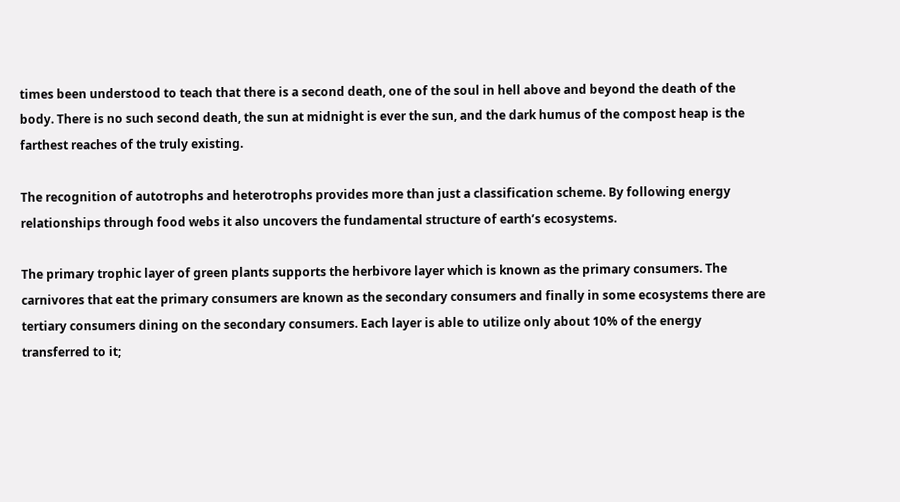times been understood to teach that there is a second death, one of the soul in hell above and beyond the death of the body. There is no such second death, the sun at midnight is ever the sun, and the dark humus of the compost heap is the farthest reaches of the truly existing.

The recognition of autotrophs and heterotrophs provides more than just a classification scheme. By following energy relationships through food webs it also uncovers the fundamental structure of earth’s ecosystems.

The primary trophic layer of green plants supports the herbivore layer which is known as the primary consumers. The carnivores that eat the primary consumers are known as the secondary consumers and finally in some ecosystems there are tertiary consumers dining on the secondary consumers. Each layer is able to utilize only about 10% of the energy transferred to it;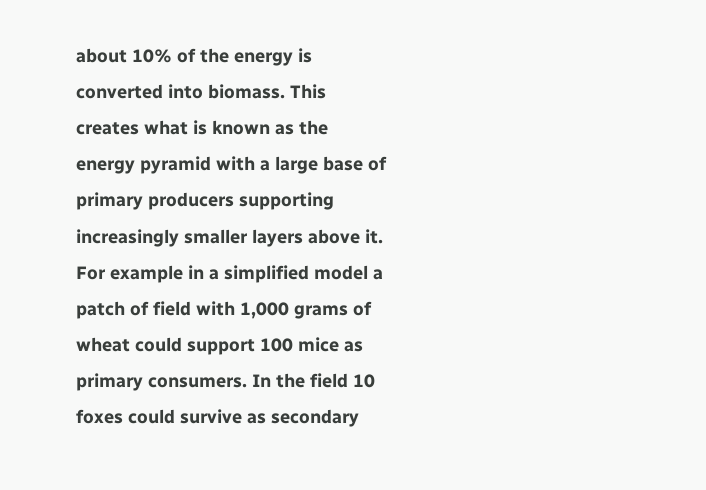about 10% of the energy is converted into biomass. This creates what is known as the energy pyramid with a large base of primary producers supporting increasingly smaller layers above it. For example in a simplified model a patch of field with 1,000 grams of wheat could support 100 mice as primary consumers. In the field 10 foxes could survive as secondary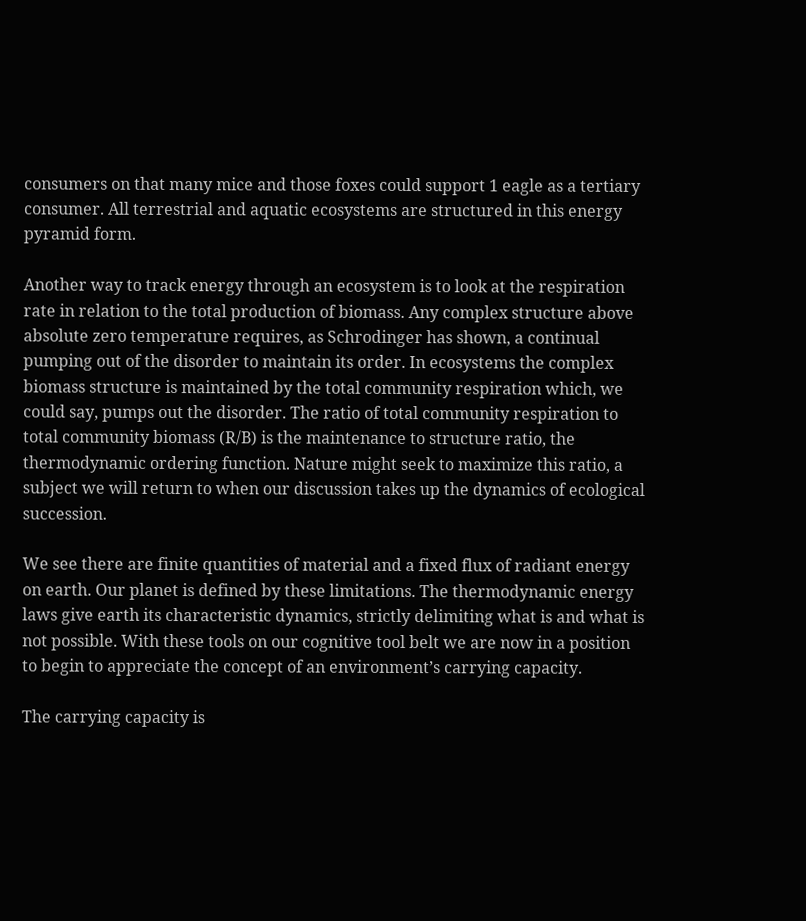consumers on that many mice and those foxes could support 1 eagle as a tertiary consumer. All terrestrial and aquatic ecosystems are structured in this energy pyramid form.

Another way to track energy through an ecosystem is to look at the respiration rate in relation to the total production of biomass. Any complex structure above absolute zero temperature requires, as Schrodinger has shown, a continual pumping out of the disorder to maintain its order. In ecosystems the complex biomass structure is maintained by the total community respiration which, we could say, pumps out the disorder. The ratio of total community respiration to total community biomass (R/B) is the maintenance to structure ratio, the thermodynamic ordering function. Nature might seek to maximize this ratio, a subject we will return to when our discussion takes up the dynamics of ecological succession.

We see there are finite quantities of material and a fixed flux of radiant energy on earth. Our planet is defined by these limitations. The thermodynamic energy laws give earth its characteristic dynamics, strictly delimiting what is and what is not possible. With these tools on our cognitive tool belt we are now in a position to begin to appreciate the concept of an environment’s carrying capacity.

The carrying capacity is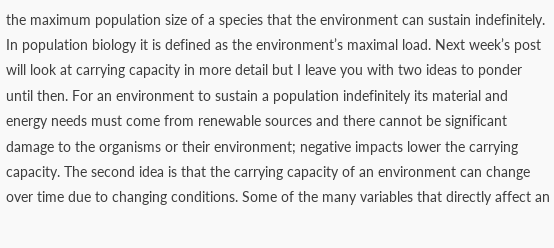the maximum population size of a species that the environment can sustain indefinitely. In population biology it is defined as the environment’s maximal load. Next week’s post will look at carrying capacity in more detail but I leave you with two ideas to ponder until then. For an environment to sustain a population indefinitely its material and energy needs must come from renewable sources and there cannot be significant damage to the organisms or their environment; negative impacts lower the carrying capacity. The second idea is that the carrying capacity of an environment can change over time due to changing conditions. Some of the many variables that directly affect an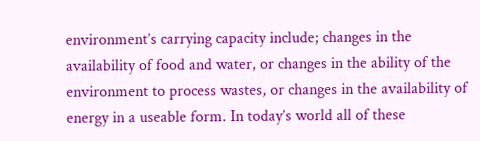environment’s carrying capacity include; changes in the availability of food and water, or changes in the ability of the environment to process wastes, or changes in the availability of energy in a useable form. In today’s world all of these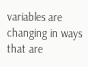variables are changing in ways that are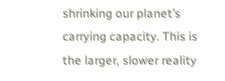shrinking our planet’s carrying capacity. This is the larger, slower reality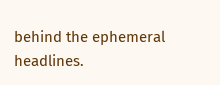behind the ephemeral headlines.